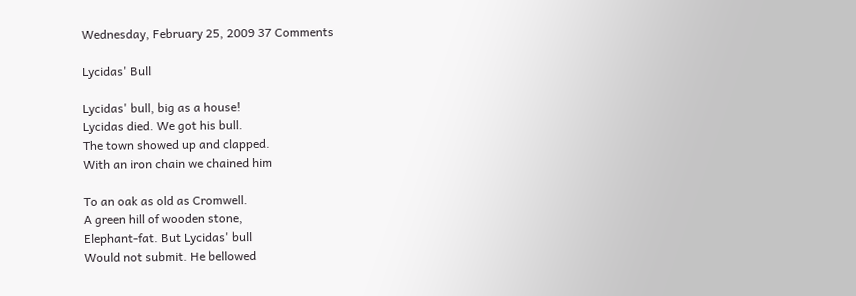Wednesday, February 25, 2009 37 Comments

Lycidas' Bull

Lycidas' bull, big as a house!
Lycidas died. We got his bull.
The town showed up and clapped.
With an iron chain we chained him

To an oak as old as Cromwell.
A green hill of wooden stone,
Elephant-fat. But Lycidas' bull
Would not submit. He bellowed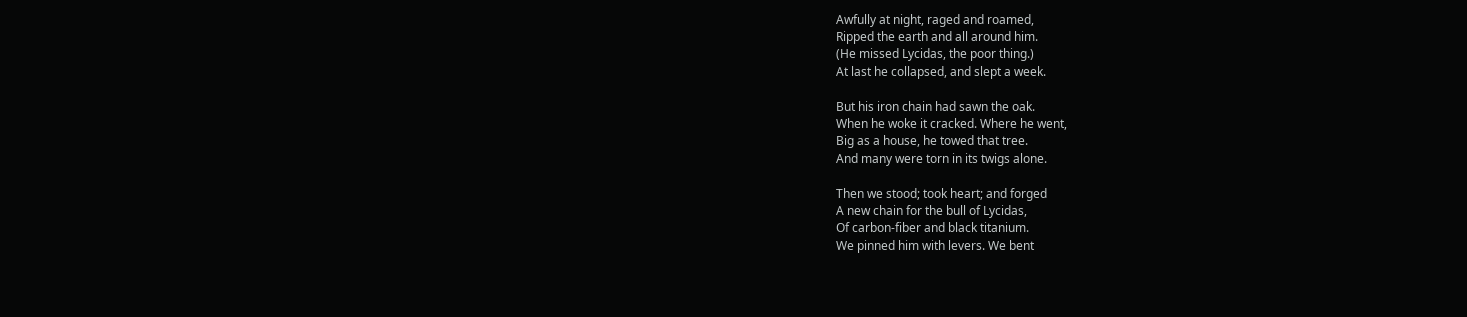Awfully at night, raged and roamed,
Ripped the earth and all around him.
(He missed Lycidas, the poor thing.)
At last he collapsed, and slept a week.

But his iron chain had sawn the oak.
When he woke it cracked. Where he went,
Big as a house, he towed that tree.
And many were torn in its twigs alone.

Then we stood; took heart; and forged
A new chain for the bull of Lycidas,
Of carbon-fiber and black titanium.
We pinned him with levers. We bent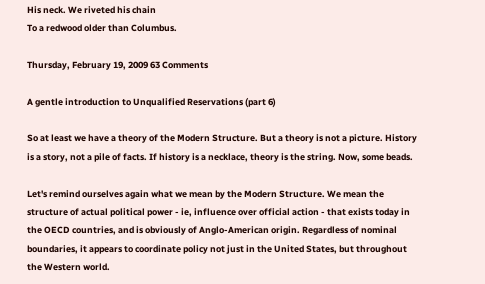His neck. We riveted his chain
To a redwood older than Columbus.

Thursday, February 19, 2009 63 Comments

A gentle introduction to Unqualified Reservations (part 6)

So at least we have a theory of the Modern Structure. But a theory is not a picture. History is a story, not a pile of facts. If history is a necklace, theory is the string. Now, some beads.

Let's remind ourselves again what we mean by the Modern Structure. We mean the structure of actual political power - ie, influence over official action - that exists today in the OECD countries, and is obviously of Anglo-American origin. Regardless of nominal boundaries, it appears to coordinate policy not just in the United States, but throughout the Western world.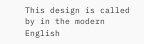This design is called by in the modern English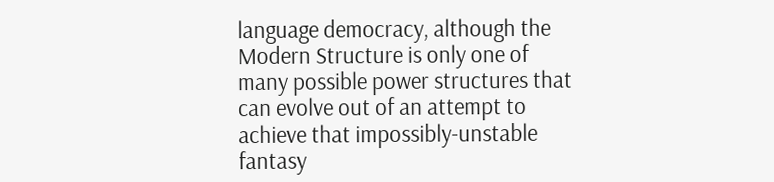language democracy, although the Modern Structure is only one of many possible power structures that can evolve out of an attempt to achieve that impossibly-unstable fantasy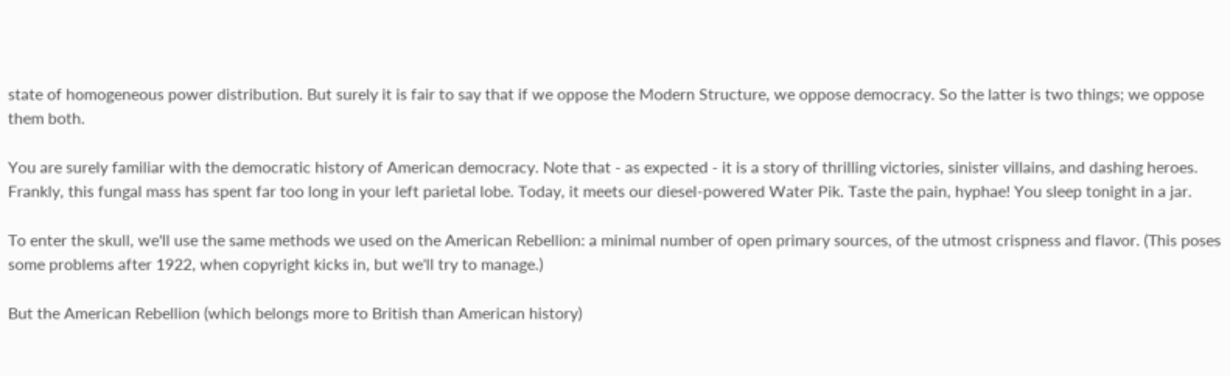state of homogeneous power distribution. But surely it is fair to say that if we oppose the Modern Structure, we oppose democracy. So the latter is two things; we oppose them both.

You are surely familiar with the democratic history of American democracy. Note that - as expected - it is a story of thrilling victories, sinister villains, and dashing heroes. Frankly, this fungal mass has spent far too long in your left parietal lobe. Today, it meets our diesel-powered Water Pik. Taste the pain, hyphae! You sleep tonight in a jar.

To enter the skull, we'll use the same methods we used on the American Rebellion: a minimal number of open primary sources, of the utmost crispness and flavor. (This poses some problems after 1922, when copyright kicks in, but we'll try to manage.)

But the American Rebellion (which belongs more to British than American history)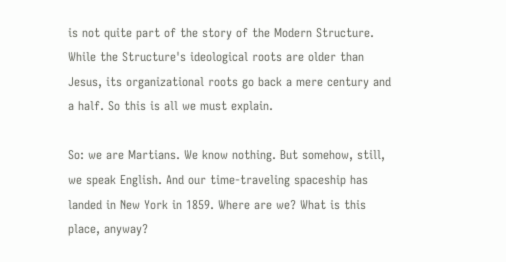is not quite part of the story of the Modern Structure. While the Structure's ideological roots are older than Jesus, its organizational roots go back a mere century and a half. So this is all we must explain.

So: we are Martians. We know nothing. But somehow, still, we speak English. And our time-traveling spaceship has landed in New York in 1859. Where are we? What is this place, anyway?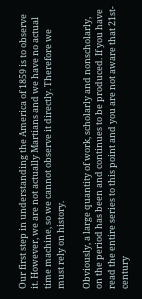Our first step in understanding the America of 1859 is to observe it. However, we are not actually Martians and we have no actual time machine, so we cannot observe it directly. Therefore we must rely on history.

Obviously, a large quantity of work, scholarly and nonscholarly, on the period has been and continues to be produced. If you have read the entire series to this point and you are not aware that 21st-century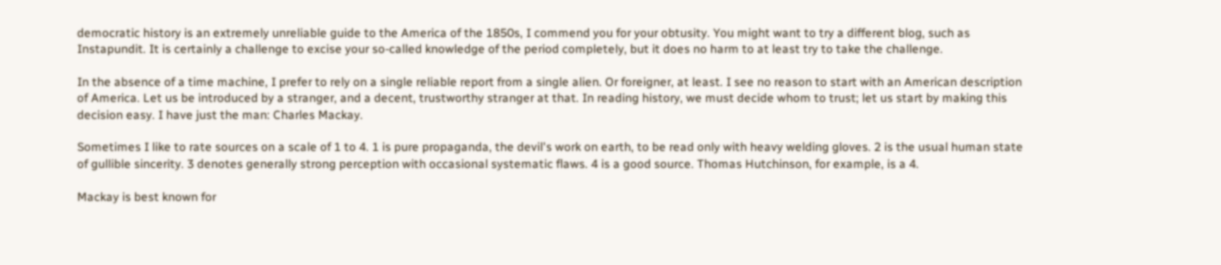democratic history is an extremely unreliable guide to the America of the 1850s, I commend you for your obtusity. You might want to try a different blog, such as Instapundit. It is certainly a challenge to excise your so-called knowledge of the period completely, but it does no harm to at least try to take the challenge.

In the absence of a time machine, I prefer to rely on a single reliable report from a single alien. Or foreigner, at least. I see no reason to start with an American description of America. Let us be introduced by a stranger, and a decent, trustworthy stranger at that. In reading history, we must decide whom to trust; let us start by making this decision easy. I have just the man: Charles Mackay.

Sometimes I like to rate sources on a scale of 1 to 4. 1 is pure propaganda, the devil's work on earth, to be read only with heavy welding gloves. 2 is the usual human state of gullible sincerity. 3 denotes generally strong perception with occasional systematic flaws. 4 is a good source. Thomas Hutchinson, for example, is a 4.

Mackay is best known for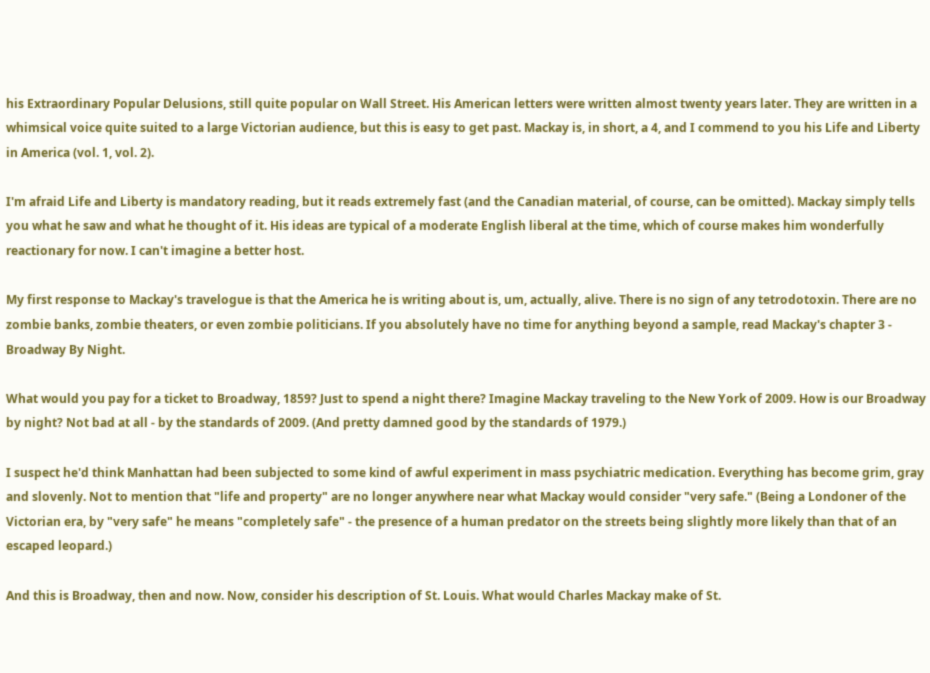his Extraordinary Popular Delusions, still quite popular on Wall Street. His American letters were written almost twenty years later. They are written in a whimsical voice quite suited to a large Victorian audience, but this is easy to get past. Mackay is, in short, a 4, and I commend to you his Life and Liberty in America (vol. 1, vol. 2).

I'm afraid Life and Liberty is mandatory reading, but it reads extremely fast (and the Canadian material, of course, can be omitted). Mackay simply tells you what he saw and what he thought of it. His ideas are typical of a moderate English liberal at the time, which of course makes him wonderfully reactionary for now. I can't imagine a better host.

My first response to Mackay's travelogue is that the America he is writing about is, um, actually, alive. There is no sign of any tetrodotoxin. There are no zombie banks, zombie theaters, or even zombie politicians. If you absolutely have no time for anything beyond a sample, read Mackay's chapter 3 - Broadway By Night.

What would you pay for a ticket to Broadway, 1859? Just to spend a night there? Imagine Mackay traveling to the New York of 2009. How is our Broadway by night? Not bad at all - by the standards of 2009. (And pretty damned good by the standards of 1979.)

I suspect he'd think Manhattan had been subjected to some kind of awful experiment in mass psychiatric medication. Everything has become grim, gray and slovenly. Not to mention that "life and property" are no longer anywhere near what Mackay would consider "very safe." (Being a Londoner of the Victorian era, by "very safe" he means "completely safe" - the presence of a human predator on the streets being slightly more likely than that of an escaped leopard.)

And this is Broadway, then and now. Now, consider his description of St. Louis. What would Charles Mackay make of St.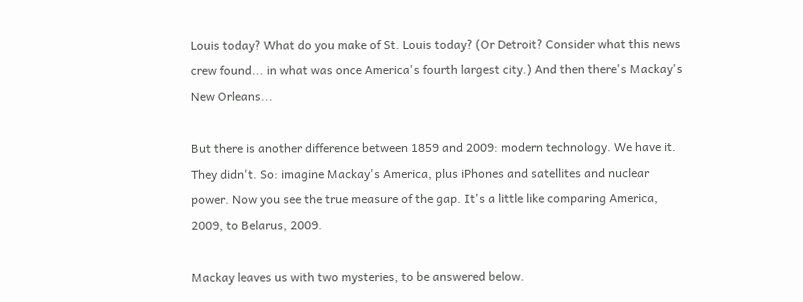Louis today? What do you make of St. Louis today? (Or Detroit? Consider what this news crew found... in what was once America's fourth largest city.) And then there's Mackay's New Orleans...

But there is another difference between 1859 and 2009: modern technology. We have it. They didn't. So: imagine Mackay's America, plus iPhones and satellites and nuclear power. Now you see the true measure of the gap. It's a little like comparing America, 2009, to Belarus, 2009.

Mackay leaves us with two mysteries, to be answered below.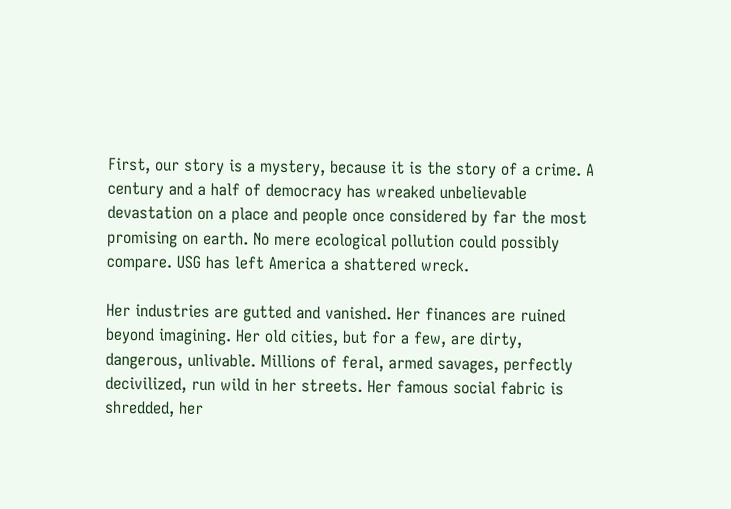First, our story is a mystery, because it is the story of a crime. A century and a half of democracy has wreaked unbelievable devastation on a place and people once considered by far the most promising on earth. No mere ecological pollution could possibly compare. USG has left America a shattered wreck.

Her industries are gutted and vanished. Her finances are ruined beyond imagining. Her old cities, but for a few, are dirty, dangerous, unlivable. Millions of feral, armed savages, perfectly decivilized, run wild in her streets. Her famous social fabric is shredded, her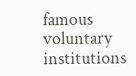famous voluntary institutions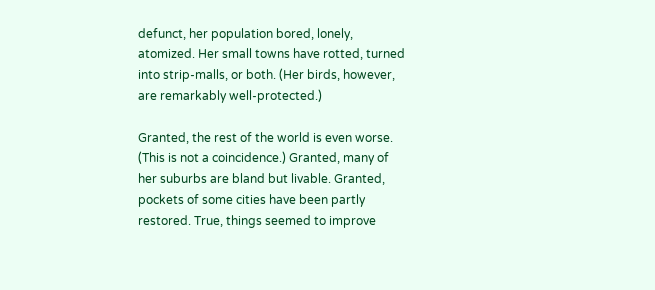defunct, her population bored, lonely, atomized. Her small towns have rotted, turned into strip-malls, or both. (Her birds, however, are remarkably well-protected.)

Granted, the rest of the world is even worse. (This is not a coincidence.) Granted, many of her suburbs are bland but livable. Granted, pockets of some cities have been partly restored. True, things seemed to improve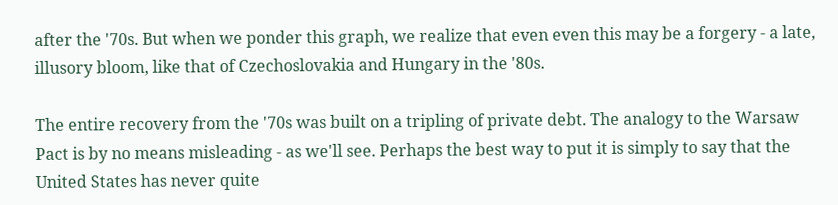after the '70s. But when we ponder this graph, we realize that even even this may be a forgery - a late, illusory bloom, like that of Czechoslovakia and Hungary in the '80s.

The entire recovery from the '70s was built on a tripling of private debt. The analogy to the Warsaw Pact is by no means misleading - as we'll see. Perhaps the best way to put it is simply to say that the United States has never quite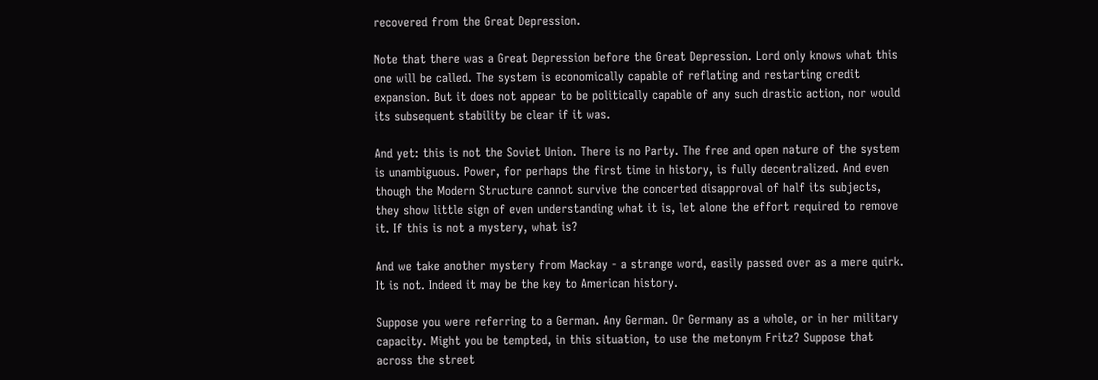recovered from the Great Depression.

Note that there was a Great Depression before the Great Depression. Lord only knows what this one will be called. The system is economically capable of reflating and restarting credit expansion. But it does not appear to be politically capable of any such drastic action, nor would its subsequent stability be clear if it was.

And yet: this is not the Soviet Union. There is no Party. The free and open nature of the system is unambiguous. Power, for perhaps the first time in history, is fully decentralized. And even though the Modern Structure cannot survive the concerted disapproval of half its subjects, they show little sign of even understanding what it is, let alone the effort required to remove it. If this is not a mystery, what is?

And we take another mystery from Mackay - a strange word, easily passed over as a mere quirk. It is not. Indeed it may be the key to American history.

Suppose you were referring to a German. Any German. Or Germany as a whole, or in her military capacity. Might you be tempted, in this situation, to use the metonym Fritz? Suppose that across the street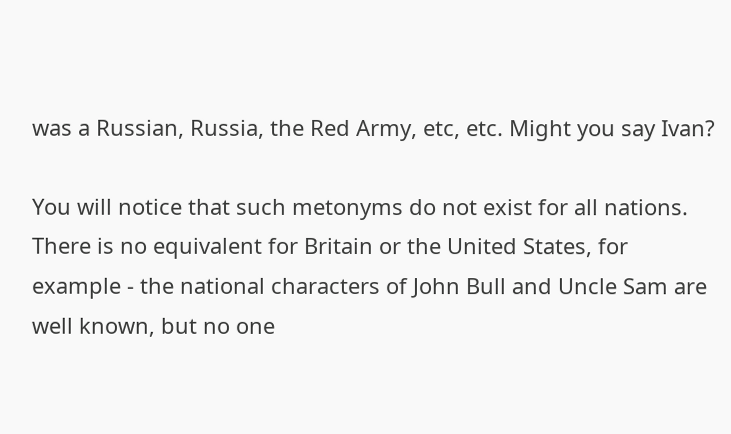was a Russian, Russia, the Red Army, etc, etc. Might you say Ivan?

You will notice that such metonyms do not exist for all nations. There is no equivalent for Britain or the United States, for example - the national characters of John Bull and Uncle Sam are well known, but no one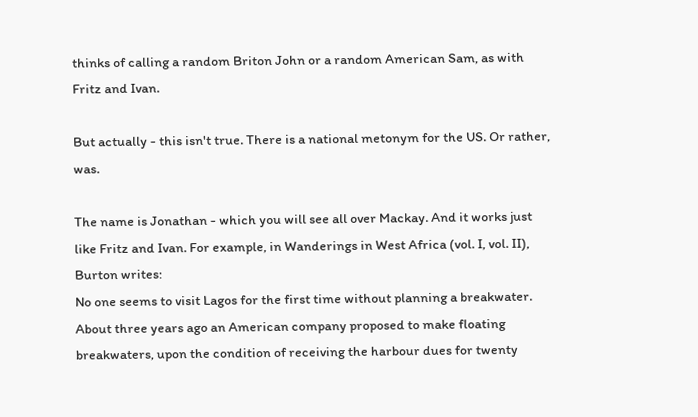thinks of calling a random Briton John or a random American Sam, as with Fritz and Ivan.

But actually - this isn't true. There is a national metonym for the US. Or rather, was.

The name is Jonathan - which you will see all over Mackay. And it works just like Fritz and Ivan. For example, in Wanderings in West Africa (vol. I, vol. II), Burton writes:
No one seems to visit Lagos for the first time without planning a breakwater. About three years ago an American company proposed to make floating breakwaters, upon the condition of receiving the harbour dues for twenty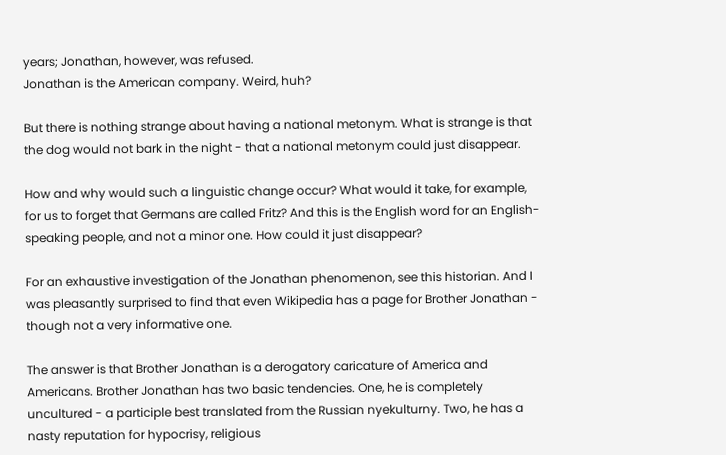years; Jonathan, however, was refused.
Jonathan is the American company. Weird, huh?

But there is nothing strange about having a national metonym. What is strange is that the dog would not bark in the night - that a national metonym could just disappear.

How and why would such a linguistic change occur? What would it take, for example, for us to forget that Germans are called Fritz? And this is the English word for an English-speaking people, and not a minor one. How could it just disappear?

For an exhaustive investigation of the Jonathan phenomenon, see this historian. And I was pleasantly surprised to find that even Wikipedia has a page for Brother Jonathan - though not a very informative one.

The answer is that Brother Jonathan is a derogatory caricature of America and Americans. Brother Jonathan has two basic tendencies. One, he is completely uncultured - a participle best translated from the Russian nyekulturny. Two, he has a nasty reputation for hypocrisy, religious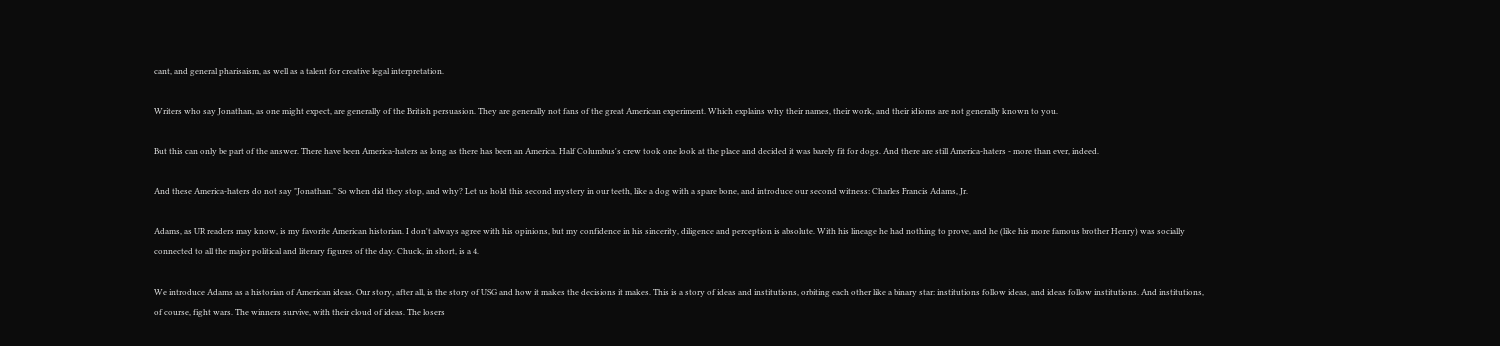cant, and general pharisaism, as well as a talent for creative legal interpretation.

Writers who say Jonathan, as one might expect, are generally of the British persuasion. They are generally not fans of the great American experiment. Which explains why their names, their work, and their idioms are not generally known to you.

But this can only be part of the answer. There have been America-haters as long as there has been an America. Half Columbus's crew took one look at the place and decided it was barely fit for dogs. And there are still America-haters - more than ever, indeed.

And these America-haters do not say "Jonathan." So when did they stop, and why? Let us hold this second mystery in our teeth, like a dog with a spare bone, and introduce our second witness: Charles Francis Adams, Jr.

Adams, as UR readers may know, is my favorite American historian. I don't always agree with his opinions, but my confidence in his sincerity, diligence and perception is absolute. With his lineage he had nothing to prove, and he (like his more famous brother Henry) was socially connected to all the major political and literary figures of the day. Chuck, in short, is a 4.

We introduce Adams as a historian of American ideas. Our story, after all, is the story of USG and how it makes the decisions it makes. This is a story of ideas and institutions, orbiting each other like a binary star: institutions follow ideas, and ideas follow institutions. And institutions, of course, fight wars. The winners survive, with their cloud of ideas. The losers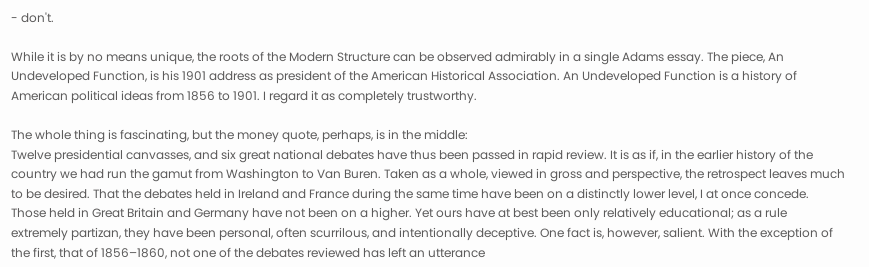- don't.

While it is by no means unique, the roots of the Modern Structure can be observed admirably in a single Adams essay. The piece, An Undeveloped Function, is his 1901 address as president of the American Historical Association. An Undeveloped Function is a history of American political ideas from 1856 to 1901. I regard it as completely trustworthy.

The whole thing is fascinating, but the money quote, perhaps, is in the middle:
Twelve presidential canvasses, and six great national debates have thus been passed in rapid review. It is as if, in the earlier history of the country we had run the gamut from Washington to Van Buren. Taken as a whole, viewed in gross and perspective, the retrospect leaves much to be desired. That the debates held in Ireland and France during the same time have been on a distinctly lower level, I at once concede. Those held in Great Britain and Germany have not been on a higher. Yet ours have at best been only relatively educational; as a rule extremely partizan, they have been personal, often scurrilous, and intentionally deceptive. One fact is, however, salient. With the exception of the first, that of 1856–1860, not one of the debates reviewed has left an utterance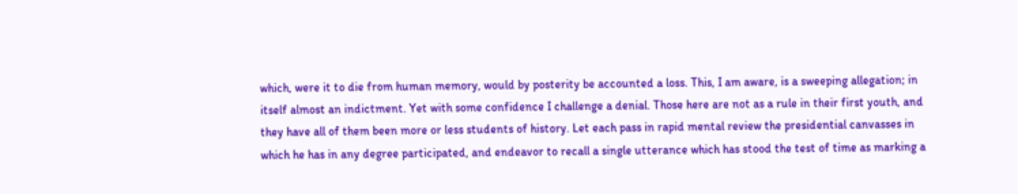which, were it to die from human memory, would by posterity be accounted a loss. This, I am aware, is a sweeping allegation; in itself almost an indictment. Yet with some confidence I challenge a denial. Those here are not as a rule in their first youth, and they have all of them been more or less students of history. Let each pass in rapid mental review the presidential canvasses in which he has in any degree participated, and endeavor to recall a single utterance which has stood the test of time as marking a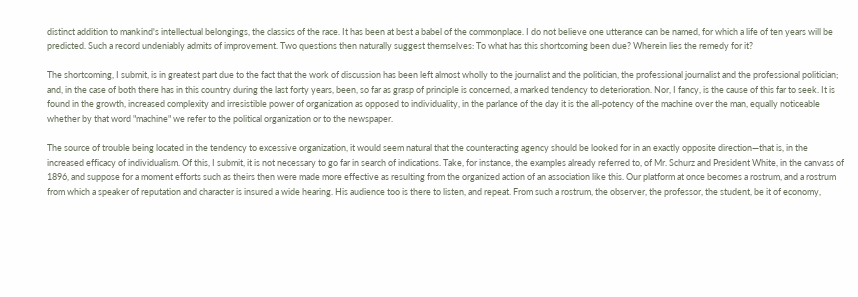distinct addition to mankind's intellectual belongings, the classics of the race. It has been at best a babel of the commonplace. I do not believe one utterance can be named, for which a life of ten years will be predicted. Such a record undeniably admits of improvement. Two questions then naturally suggest themselves: To what has this shortcoming been due? Wherein lies the remedy for it?

The shortcoming, I submit, is in greatest part due to the fact that the work of discussion has been left almost wholly to the journalist and the politician, the professional journalist and the professional politician; and, in the case of both there has in this country during the last forty years, been, so far as grasp of principle is concerned, a marked tendency to deterioration. Nor, I fancy, is the cause of this far to seek. It is found in the growth, increased complexity and irresistible power of organization as opposed to individuality, in the parlance of the day it is the all-potency of the machine over the man, equally noticeable whether by that word "machine" we refer to the political organization or to the newspaper.

The source of trouble being located in the tendency to excessive organization, it would seem natural that the counteracting agency should be looked for in an exactly opposite direction—that is, in the increased efficacy of individualism. Of this, I submit, it is not necessary to go far in search of indications. Take, for instance, the examples already referred to, of Mr. Schurz and President White, in the canvass of 1896, and suppose for a moment efforts such as theirs then were made more effective as resulting from the organized action of an association like this. Our platform at once becomes a rostrum, and a rostrum from which a speaker of reputation and character is insured a wide hearing. His audience too is there to listen, and repeat. From such a rostrum, the observer, the professor, the student, be it of economy,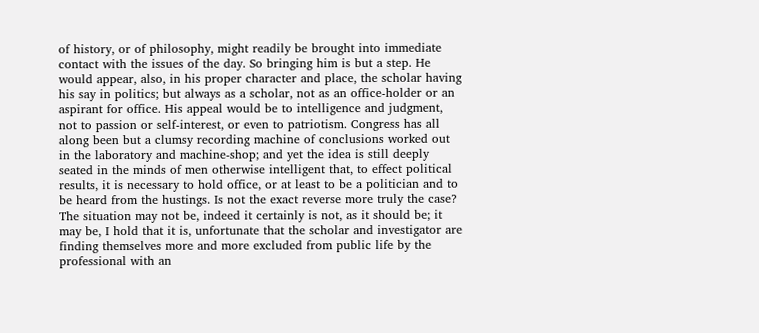of history, or of philosophy, might readily be brought into immediate contact with the issues of the day. So bringing him is but a step. He would appear, also, in his proper character and place, the scholar having his say in politics; but always as a scholar, not as an office-holder or an aspirant for office. His appeal would be to intelligence and judgment, not to passion or self-interest, or even to patriotism. Congress has all along been but a clumsy recording machine of conclusions worked out in the laboratory and machine-shop; and yet the idea is still deeply seated in the minds of men otherwise intelligent that, to effect political results, it is necessary to hold office, or at least to be a politician and to be heard from the hustings. Is not the exact reverse more truly the case? The situation may not be, indeed it certainly is not, as it should be; it may be, I hold that it is, unfortunate that the scholar and investigator are finding themselves more and more excluded from public life by the professional with an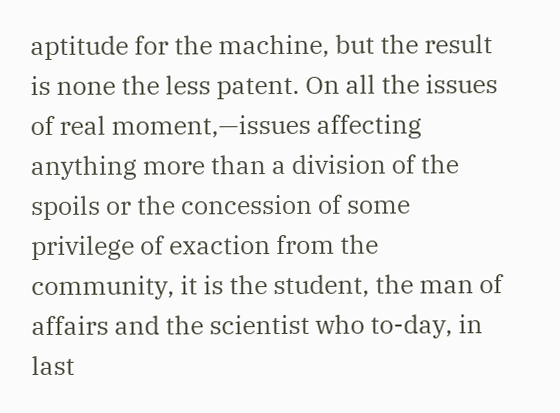aptitude for the machine, but the result is none the less patent. On all the issues of real moment,—issues affecting anything more than a division of the spoils or the concession of some privilege of exaction from the community, it is the student, the man of affairs and the scientist who to-day, in last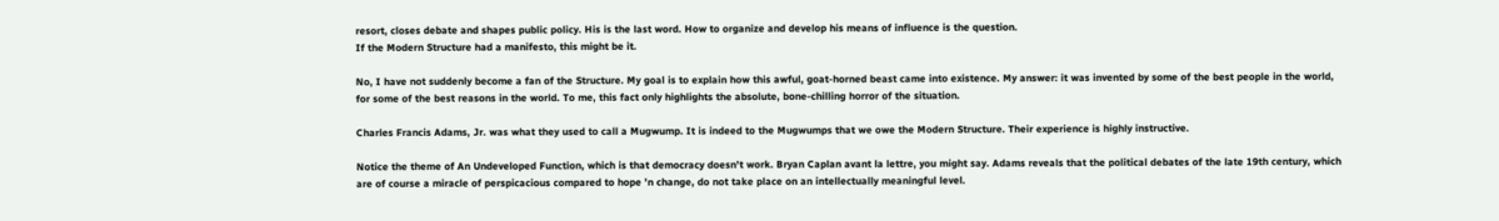resort, closes debate and shapes public policy. His is the last word. How to organize and develop his means of influence is the question.
If the Modern Structure had a manifesto, this might be it.

No, I have not suddenly become a fan of the Structure. My goal is to explain how this awful, goat-horned beast came into existence. My answer: it was invented by some of the best people in the world, for some of the best reasons in the world. To me, this fact only highlights the absolute, bone-chilling horror of the situation.

Charles Francis Adams, Jr. was what they used to call a Mugwump. It is indeed to the Mugwumps that we owe the Modern Structure. Their experience is highly instructive.

Notice the theme of An Undeveloped Function, which is that democracy doesn't work. Bryan Caplan avant la lettre, you might say. Adams reveals that the political debates of the late 19th century, which are of course a miracle of perspicacious compared to hope 'n change, do not take place on an intellectually meaningful level.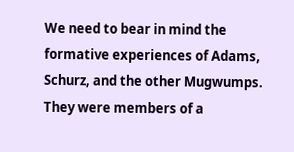We need to bear in mind the formative experiences of Adams, Schurz, and the other Mugwumps. They were members of a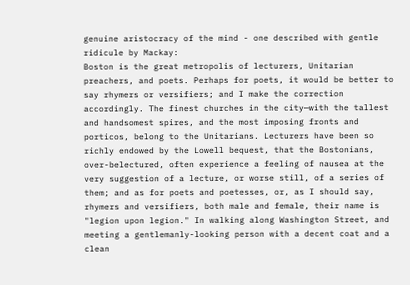genuine aristocracy of the mind - one described with gentle ridicule by Mackay:
Boston is the great metropolis of lecturers, Unitarian preachers, and poets. Perhaps for poets, it would be better to say rhymers or versifiers; and I make the correction accordingly. The finest churches in the city—with the tallest and handsomest spires, and the most imposing fronts and porticos, belong to the Unitarians. Lecturers have been so richly endowed by the Lowell bequest, that the Bostonians, over-belectured, often experience a feeling of nausea at the very suggestion of a lecture, or worse still, of a series of them; and as for poets and poetesses, or, as I should say, rhymers and versifiers, both male and female, their name is "legion upon legion." In walking along Washington Street, and meeting a gentlemanly-looking person with a decent coat and a clean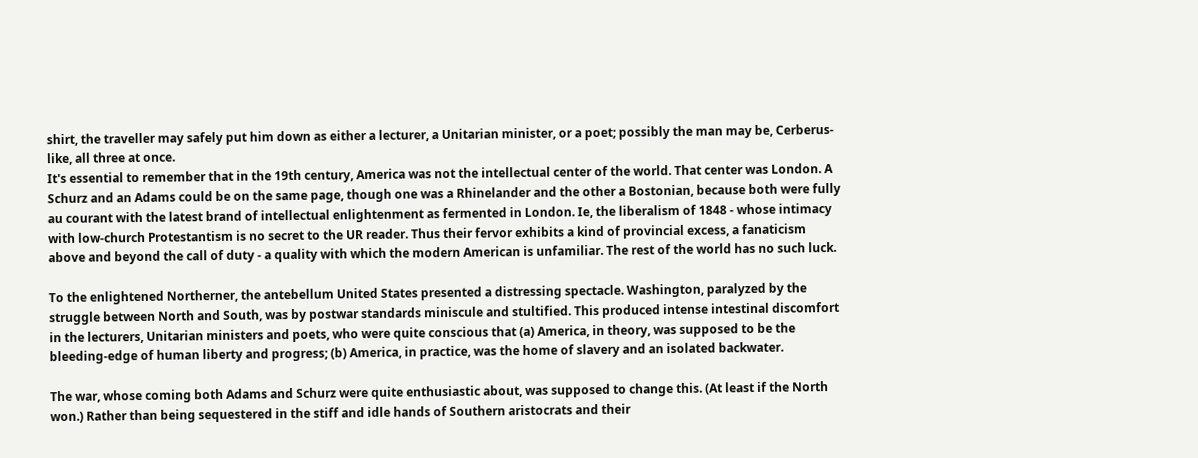shirt, the traveller may safely put him down as either a lecturer, a Unitarian minister, or a poet; possibly the man may be, Cerberus-like, all three at once.
It's essential to remember that in the 19th century, America was not the intellectual center of the world. That center was London. A Schurz and an Adams could be on the same page, though one was a Rhinelander and the other a Bostonian, because both were fully au courant with the latest brand of intellectual enlightenment as fermented in London. Ie, the liberalism of 1848 - whose intimacy with low-church Protestantism is no secret to the UR reader. Thus their fervor exhibits a kind of provincial excess, a fanaticism above and beyond the call of duty - a quality with which the modern American is unfamiliar. The rest of the world has no such luck.

To the enlightened Northerner, the antebellum United States presented a distressing spectacle. Washington, paralyzed by the struggle between North and South, was by postwar standards miniscule and stultified. This produced intense intestinal discomfort in the lecturers, Unitarian ministers and poets, who were quite conscious that (a) America, in theory, was supposed to be the bleeding-edge of human liberty and progress; (b) America, in practice, was the home of slavery and an isolated backwater.

The war, whose coming both Adams and Schurz were quite enthusiastic about, was supposed to change this. (At least if the North won.) Rather than being sequestered in the stiff and idle hands of Southern aristocrats and their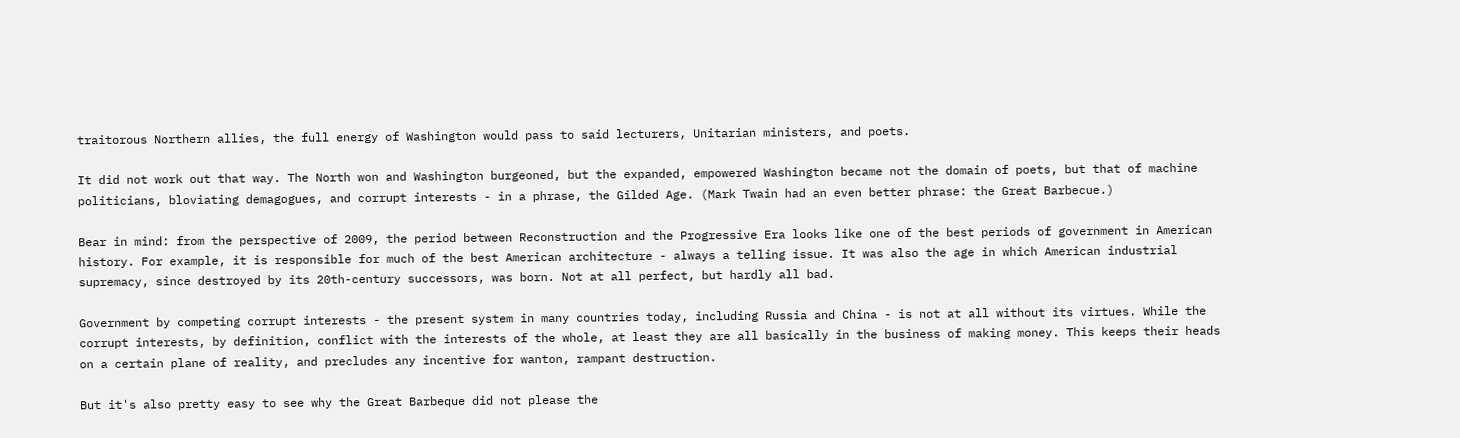traitorous Northern allies, the full energy of Washington would pass to said lecturers, Unitarian ministers, and poets.

It did not work out that way. The North won and Washington burgeoned, but the expanded, empowered Washington became not the domain of poets, but that of machine politicians, bloviating demagogues, and corrupt interests - in a phrase, the Gilded Age. (Mark Twain had an even better phrase: the Great Barbecue.)

Bear in mind: from the perspective of 2009, the period between Reconstruction and the Progressive Era looks like one of the best periods of government in American history. For example, it is responsible for much of the best American architecture - always a telling issue. It was also the age in which American industrial supremacy, since destroyed by its 20th-century successors, was born. Not at all perfect, but hardly all bad.

Government by competing corrupt interests - the present system in many countries today, including Russia and China - is not at all without its virtues. While the corrupt interests, by definition, conflict with the interests of the whole, at least they are all basically in the business of making money. This keeps their heads on a certain plane of reality, and precludes any incentive for wanton, rampant destruction.

But it's also pretty easy to see why the Great Barbeque did not please the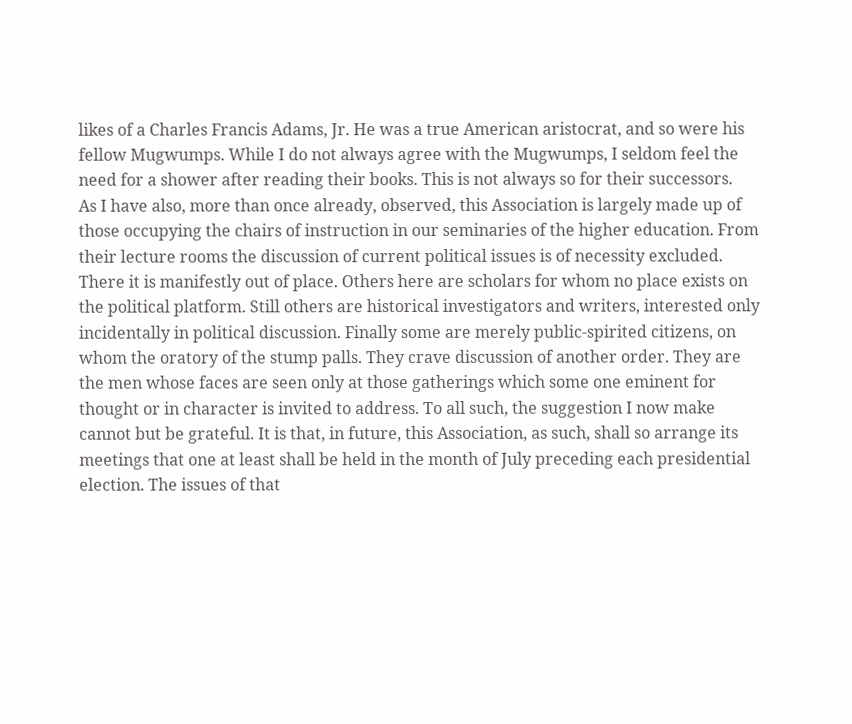likes of a Charles Francis Adams, Jr. He was a true American aristocrat, and so were his fellow Mugwumps. While I do not always agree with the Mugwumps, I seldom feel the need for a shower after reading their books. This is not always so for their successors.
As I have also, more than once already, observed, this Association is largely made up of those occupying the chairs of instruction in our seminaries of the higher education. From their lecture rooms the discussion of current political issues is of necessity excluded. There it is manifestly out of place. Others here are scholars for whom no place exists on the political platform. Still others are historical investigators and writers, interested only incidentally in political discussion. Finally some are merely public-spirited citizens, on whom the oratory of the stump palls. They crave discussion of another order. They are the men whose faces are seen only at those gatherings which some one eminent for thought or in character is invited to address. To all such, the suggestion I now make cannot but be grateful. It is that, in future, this Association, as such, shall so arrange its meetings that one at least shall be held in the month of July preceding each presidential election. The issues of that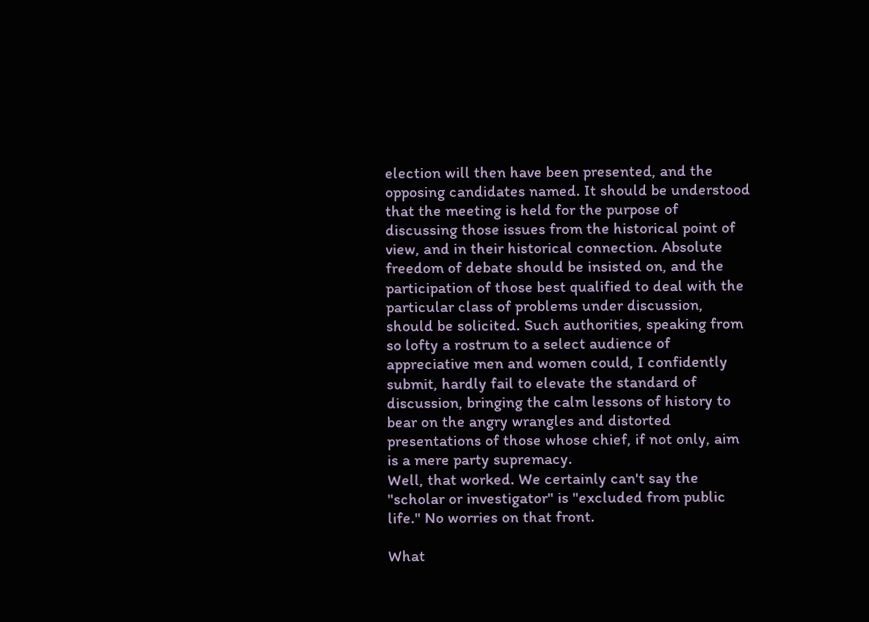election will then have been presented, and the opposing candidates named. It should be understood that the meeting is held for the purpose of discussing those issues from the historical point of view, and in their historical connection. Absolute freedom of debate should be insisted on, and the participation of those best qualified to deal with the particular class of problems under discussion, should be solicited. Such authorities, speaking from so lofty a rostrum to a select audience of appreciative men and women could, I confidently submit, hardly fail to elevate the standard of discussion, bringing the calm lessons of history to bear on the angry wrangles and distorted presentations of those whose chief, if not only, aim is a mere party supremacy.
Well, that worked. We certainly can't say the "scholar or investigator" is "excluded from public life." No worries on that front.

What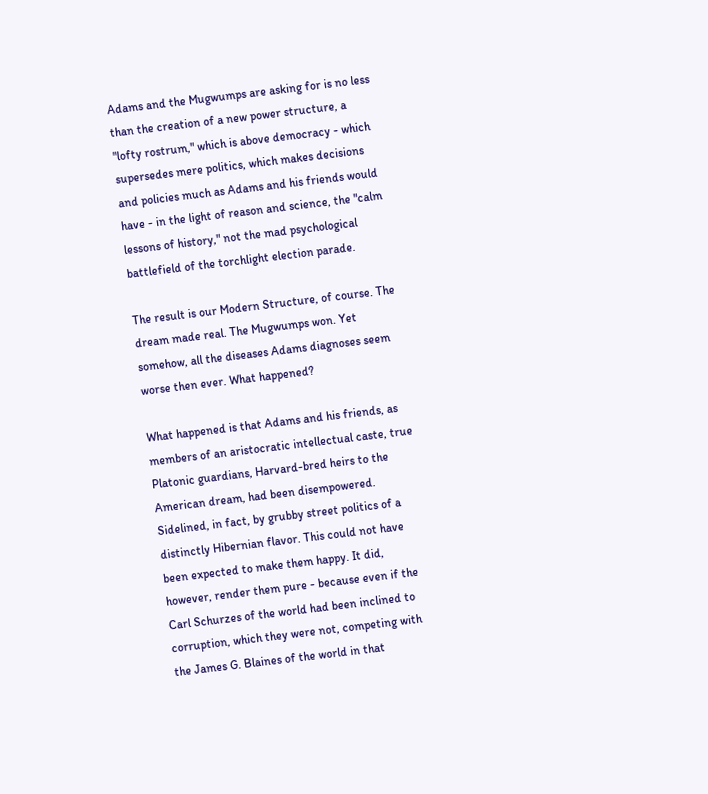Adams and the Mugwumps are asking for is no less than the creation of a new power structure, a "lofty rostrum," which is above democracy - which supersedes mere politics, which makes decisions and policies much as Adams and his friends would have - in the light of reason and science, the "calm lessons of history," not the mad psychological battlefield of the torchlight election parade.

The result is our Modern Structure, of course. The dream made real. The Mugwumps won. Yet somehow, all the diseases Adams diagnoses seem worse then ever. What happened?

What happened is that Adams and his friends, as members of an aristocratic intellectual caste, true Platonic guardians, Harvard-bred heirs to the American dream, had been disempowered. Sidelined, in fact, by grubby street politics of a distinctly Hibernian flavor. This could not have been expected to make them happy. It did, however, render them pure - because even if the Carl Schurzes of the world had been inclined to corruption, which they were not, competing with the James G. Blaines of the world in that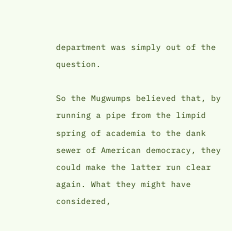department was simply out of the question.

So the Mugwumps believed that, by running a pipe from the limpid spring of academia to the dank sewer of American democracy, they could make the latter run clear again. What they might have considered,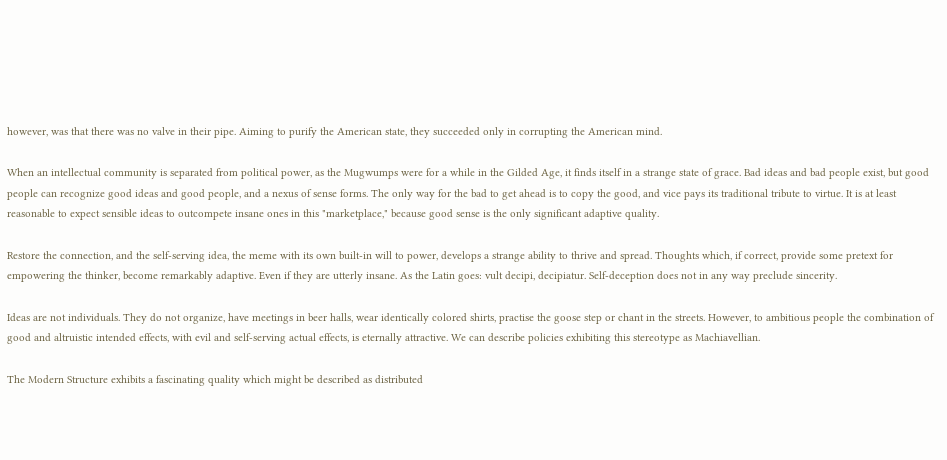however, was that there was no valve in their pipe. Aiming to purify the American state, they succeeded only in corrupting the American mind.

When an intellectual community is separated from political power, as the Mugwumps were for a while in the Gilded Age, it finds itself in a strange state of grace. Bad ideas and bad people exist, but good people can recognize good ideas and good people, and a nexus of sense forms. The only way for the bad to get ahead is to copy the good, and vice pays its traditional tribute to virtue. It is at least reasonable to expect sensible ideas to outcompete insane ones in this "marketplace," because good sense is the only significant adaptive quality.

Restore the connection, and the self-serving idea, the meme with its own built-in will to power, develops a strange ability to thrive and spread. Thoughts which, if correct, provide some pretext for empowering the thinker, become remarkably adaptive. Even if they are utterly insane. As the Latin goes: vult decipi, decipiatur. Self-deception does not in any way preclude sincerity.

Ideas are not individuals. They do not organize, have meetings in beer halls, wear identically colored shirts, practise the goose step or chant in the streets. However, to ambitious people the combination of good and altruistic intended effects, with evil and self-serving actual effects, is eternally attractive. We can describe policies exhibiting this stereotype as Machiavellian.

The Modern Structure exhibits a fascinating quality which might be described as distributed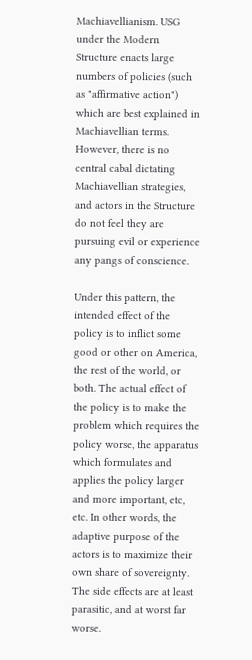Machiavellianism. USG under the Modern Structure enacts large numbers of policies (such as "affirmative action") which are best explained in Machiavellian terms. However, there is no central cabal dictating Machiavellian strategies, and actors in the Structure do not feel they are pursuing evil or experience any pangs of conscience.

Under this pattern, the intended effect of the policy is to inflict some good or other on America, the rest of the world, or both. The actual effect of the policy is to make the problem which requires the policy worse, the apparatus which formulates and applies the policy larger and more important, etc, etc. In other words, the adaptive purpose of the actors is to maximize their own share of sovereignty. The side effects are at least parasitic, and at worst far worse.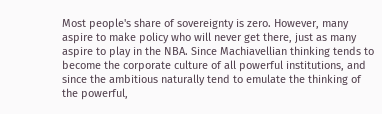Most people's share of sovereignty is zero. However, many aspire to make policy who will never get there, just as many aspire to play in the NBA. Since Machiavellian thinking tends to become the corporate culture of all powerful institutions, and since the ambitious naturally tend to emulate the thinking of the powerful,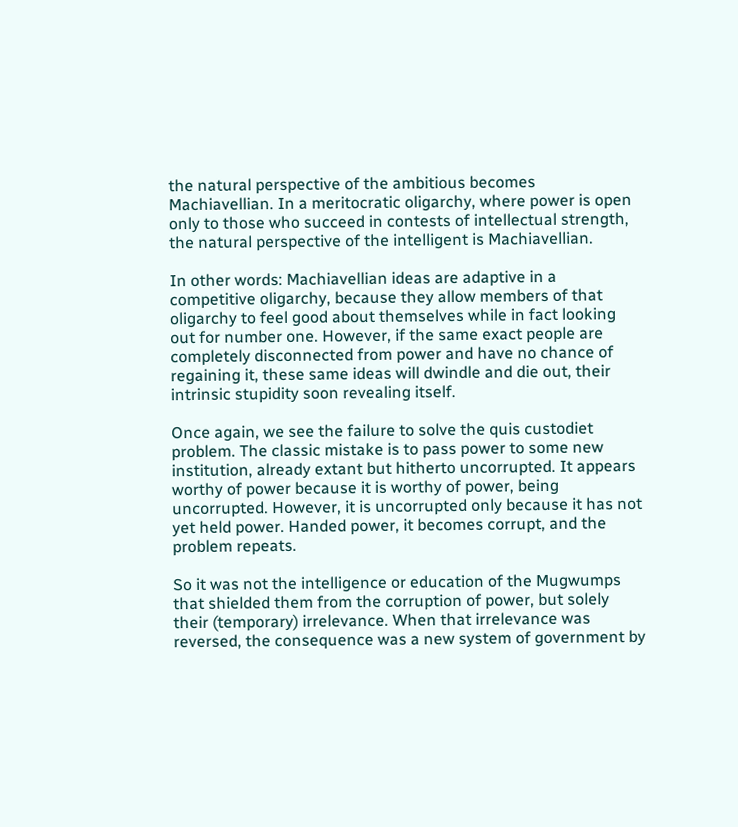the natural perspective of the ambitious becomes Machiavellian. In a meritocratic oligarchy, where power is open only to those who succeed in contests of intellectual strength, the natural perspective of the intelligent is Machiavellian.

In other words: Machiavellian ideas are adaptive in a competitive oligarchy, because they allow members of that oligarchy to feel good about themselves while in fact looking out for number one. However, if the same exact people are completely disconnected from power and have no chance of regaining it, these same ideas will dwindle and die out, their intrinsic stupidity soon revealing itself.

Once again, we see the failure to solve the quis custodiet problem. The classic mistake is to pass power to some new institution, already extant but hitherto uncorrupted. It appears worthy of power because it is worthy of power, being uncorrupted. However, it is uncorrupted only because it has not yet held power. Handed power, it becomes corrupt, and the problem repeats.

So it was not the intelligence or education of the Mugwumps that shielded them from the corruption of power, but solely their (temporary) irrelevance. When that irrelevance was reversed, the consequence was a new system of government by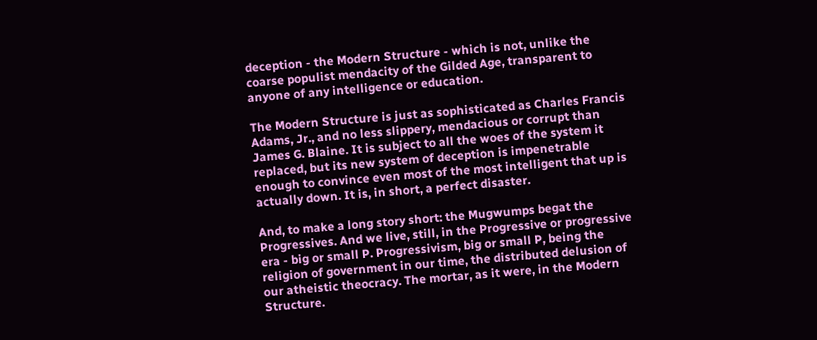deception - the Modern Structure - which is not, unlike the coarse populist mendacity of the Gilded Age, transparent to anyone of any intelligence or education.

The Modern Structure is just as sophisticated as Charles Francis Adams, Jr., and no less slippery, mendacious or corrupt than James G. Blaine. It is subject to all the woes of the system it replaced, but its new system of deception is impenetrable enough to convince even most of the most intelligent that up is actually down. It is, in short, a perfect disaster.

And, to make a long story short: the Mugwumps begat the Progressives. And we live, still, in the Progressive or progressive era - big or small P. Progressivism, big or small P, being the religion of government in our time, the distributed delusion of our atheistic theocracy. The mortar, as it were, in the Modern Structure.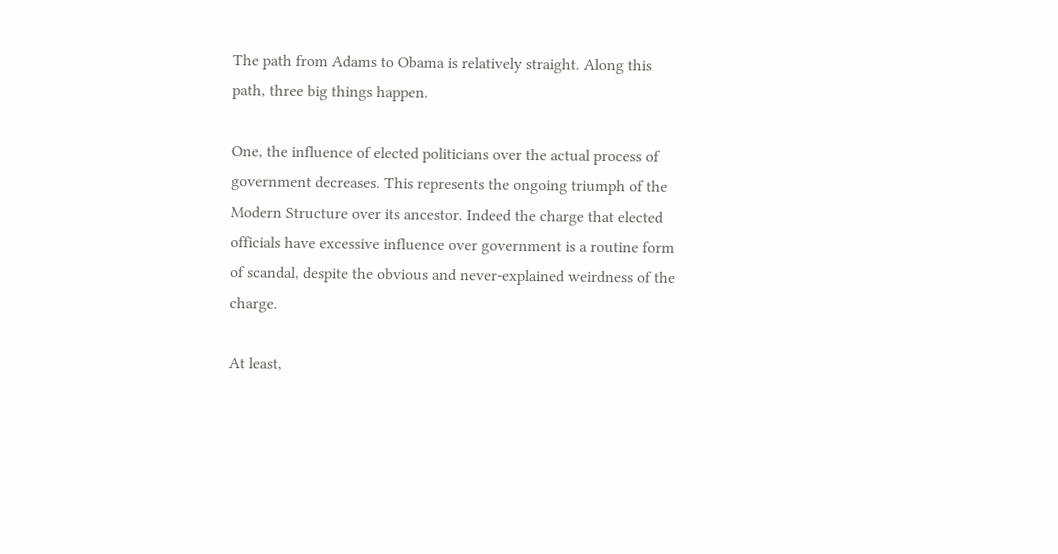The path from Adams to Obama is relatively straight. Along this path, three big things happen.

One, the influence of elected politicians over the actual process of government decreases. This represents the ongoing triumph of the Modern Structure over its ancestor. Indeed the charge that elected officials have excessive influence over government is a routine form of scandal, despite the obvious and never-explained weirdness of the charge.

At least,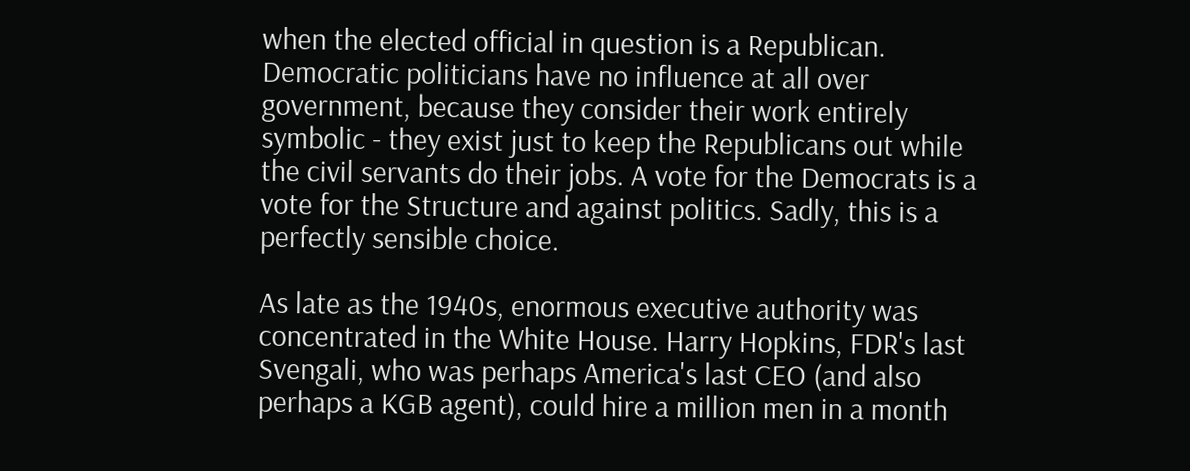when the elected official in question is a Republican. Democratic politicians have no influence at all over government, because they consider their work entirely symbolic - they exist just to keep the Republicans out while the civil servants do their jobs. A vote for the Democrats is a vote for the Structure and against politics. Sadly, this is a perfectly sensible choice.

As late as the 1940s, enormous executive authority was concentrated in the White House. Harry Hopkins, FDR's last Svengali, who was perhaps America's last CEO (and also perhaps a KGB agent), could hire a million men in a month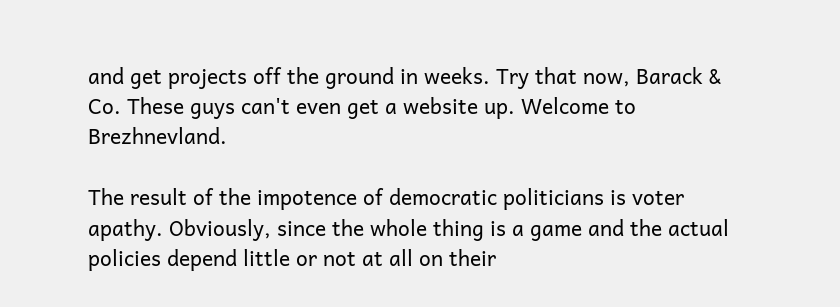and get projects off the ground in weeks. Try that now, Barack & Co. These guys can't even get a website up. Welcome to Brezhnevland.

The result of the impotence of democratic politicians is voter apathy. Obviously, since the whole thing is a game and the actual policies depend little or not at all on their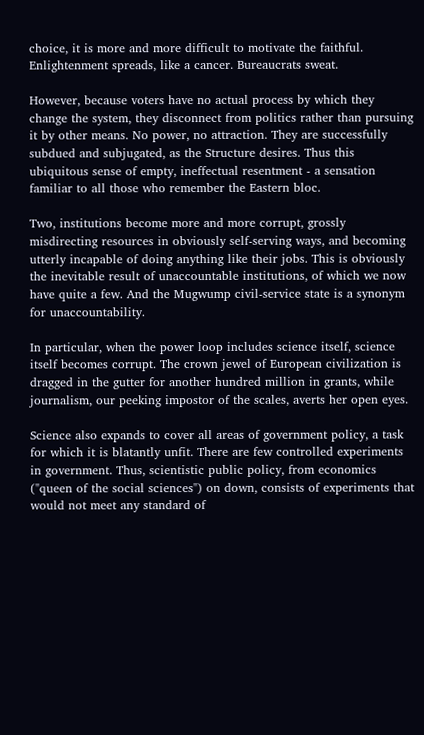choice, it is more and more difficult to motivate the faithful. Enlightenment spreads, like a cancer. Bureaucrats sweat.

However, because voters have no actual process by which they change the system, they disconnect from politics rather than pursuing it by other means. No power, no attraction. They are successfully subdued and subjugated, as the Structure desires. Thus this ubiquitous sense of empty, ineffectual resentment - a sensation familiar to all those who remember the Eastern bloc.

Two, institutions become more and more corrupt, grossly misdirecting resources in obviously self-serving ways, and becoming utterly incapable of doing anything like their jobs. This is obviously the inevitable result of unaccountable institutions, of which we now have quite a few. And the Mugwump civil-service state is a synonym for unaccountability.

In particular, when the power loop includes science itself, science itself becomes corrupt. The crown jewel of European civilization is dragged in the gutter for another hundred million in grants, while journalism, our peeking impostor of the scales, averts her open eyes.

Science also expands to cover all areas of government policy, a task for which it is blatantly unfit. There are few controlled experiments in government. Thus, scientistic public policy, from economics ("queen of the social sciences") on down, consists of experiments that would not meet any standard of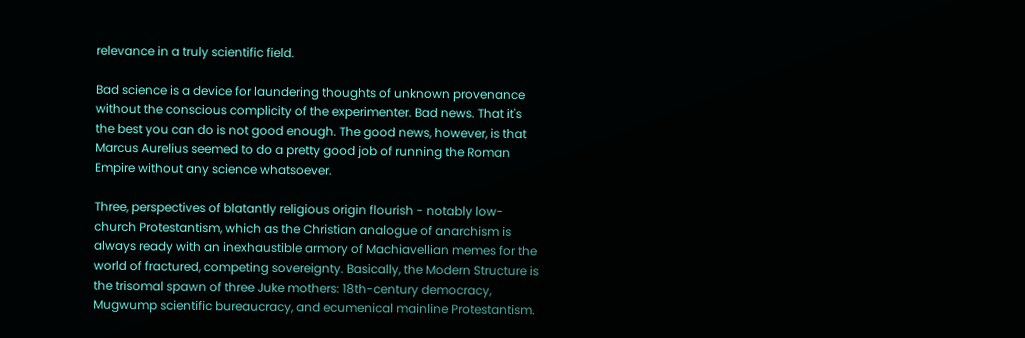relevance in a truly scientific field.

Bad science is a device for laundering thoughts of unknown provenance without the conscious complicity of the experimenter. Bad news. That it's the best you can do is not good enough. The good news, however, is that Marcus Aurelius seemed to do a pretty good job of running the Roman Empire without any science whatsoever.

Three, perspectives of blatantly religious origin flourish - notably low-church Protestantism, which as the Christian analogue of anarchism is always ready with an inexhaustible armory of Machiavellian memes for the world of fractured, competing sovereignty. Basically, the Modern Structure is the trisomal spawn of three Juke mothers: 18th-century democracy, Mugwump scientific bureaucracy, and ecumenical mainline Protestantism.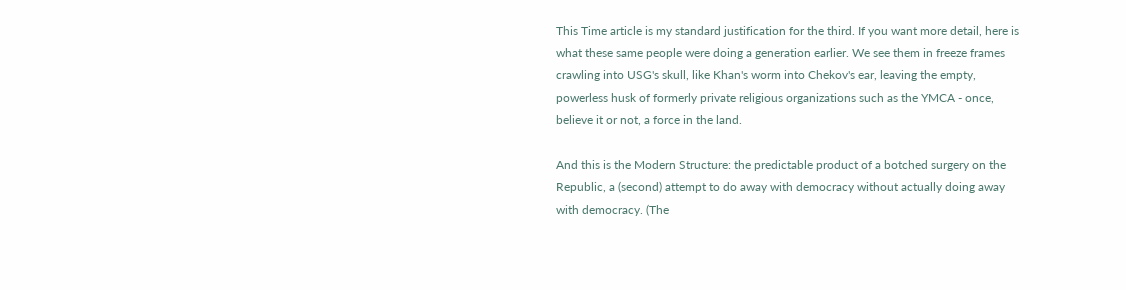This Time article is my standard justification for the third. If you want more detail, here is what these same people were doing a generation earlier. We see them in freeze frames crawling into USG's skull, like Khan's worm into Chekov's ear, leaving the empty, powerless husk of formerly private religious organizations such as the YMCA - once, believe it or not, a force in the land.

And this is the Modern Structure: the predictable product of a botched surgery on the Republic, a (second) attempt to do away with democracy without actually doing away with democracy. (The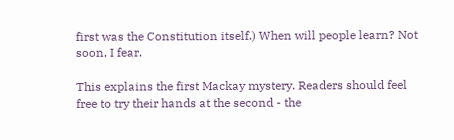first was the Constitution itself.) When will people learn? Not soon, I fear.

This explains the first Mackay mystery. Readers should feel free to try their hands at the second - the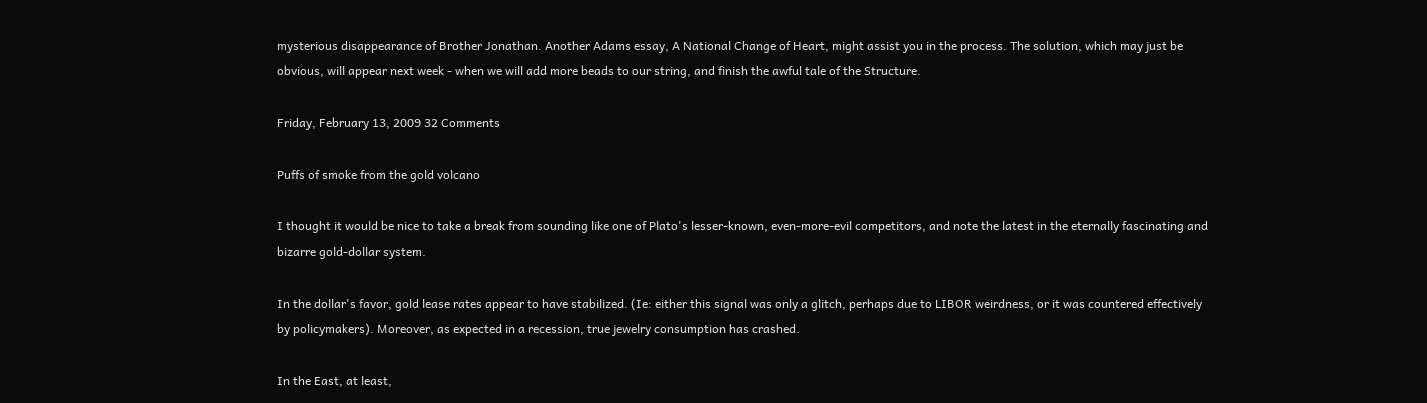mysterious disappearance of Brother Jonathan. Another Adams essay, A National Change of Heart, might assist you in the process. The solution, which may just be obvious, will appear next week - when we will add more beads to our string, and finish the awful tale of the Structure.

Friday, February 13, 2009 32 Comments

Puffs of smoke from the gold volcano

I thought it would be nice to take a break from sounding like one of Plato's lesser-known, even-more-evil competitors, and note the latest in the eternally fascinating and bizarre gold-dollar system.

In the dollar's favor, gold lease rates appear to have stabilized. (Ie: either this signal was only a glitch, perhaps due to LIBOR weirdness, or it was countered effectively by policymakers). Moreover, as expected in a recession, true jewelry consumption has crashed.

In the East, at least,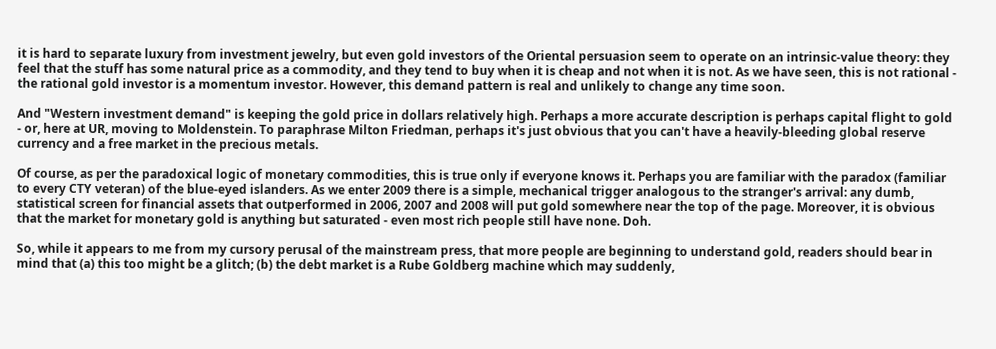it is hard to separate luxury from investment jewelry, but even gold investors of the Oriental persuasion seem to operate on an intrinsic-value theory: they feel that the stuff has some natural price as a commodity, and they tend to buy when it is cheap and not when it is not. As we have seen, this is not rational - the rational gold investor is a momentum investor. However, this demand pattern is real and unlikely to change any time soon.

And "Western investment demand" is keeping the gold price in dollars relatively high. Perhaps a more accurate description is perhaps capital flight to gold - or, here at UR, moving to Moldenstein. To paraphrase Milton Friedman, perhaps it's just obvious that you can't have a heavily-bleeding global reserve currency and a free market in the precious metals.

Of course, as per the paradoxical logic of monetary commodities, this is true only if everyone knows it. Perhaps you are familiar with the paradox (familiar to every CTY veteran) of the blue-eyed islanders. As we enter 2009 there is a simple, mechanical trigger analogous to the stranger's arrival: any dumb, statistical screen for financial assets that outperformed in 2006, 2007 and 2008 will put gold somewhere near the top of the page. Moreover, it is obvious that the market for monetary gold is anything but saturated - even most rich people still have none. Doh.

So, while it appears to me from my cursory perusal of the mainstream press, that more people are beginning to understand gold, readers should bear in mind that (a) this too might be a glitch; (b) the debt market is a Rube Goldberg machine which may suddenly,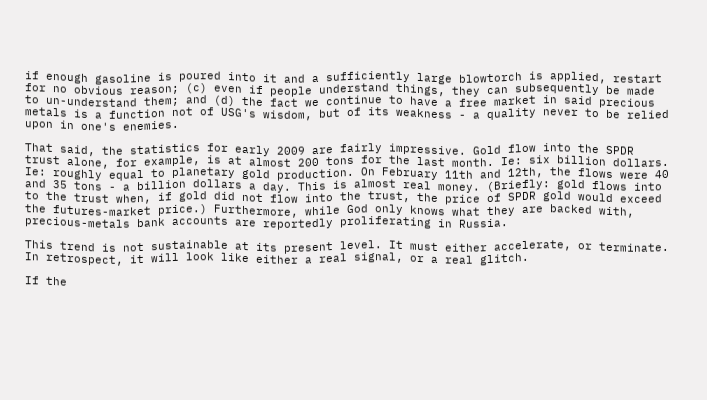if enough gasoline is poured into it and a sufficiently large blowtorch is applied, restart for no obvious reason; (c) even if people understand things, they can subsequently be made to un-understand them; and (d) the fact we continue to have a free market in said precious metals is a function not of USG's wisdom, but of its weakness - a quality never to be relied upon in one's enemies.

That said, the statistics for early 2009 are fairly impressive. Gold flow into the SPDR trust alone, for example, is at almost 200 tons for the last month. Ie: six billion dollars. Ie: roughly equal to planetary gold production. On February 11th and 12th, the flows were 40 and 35 tons - a billion dollars a day. This is almost real money. (Briefly: gold flows into to the trust when, if gold did not flow into the trust, the price of SPDR gold would exceed the futures-market price.) Furthermore, while God only knows what they are backed with, precious-metals bank accounts are reportedly proliferating in Russia.

This trend is not sustainable at its present level. It must either accelerate, or terminate. In retrospect, it will look like either a real signal, or a real glitch.

If the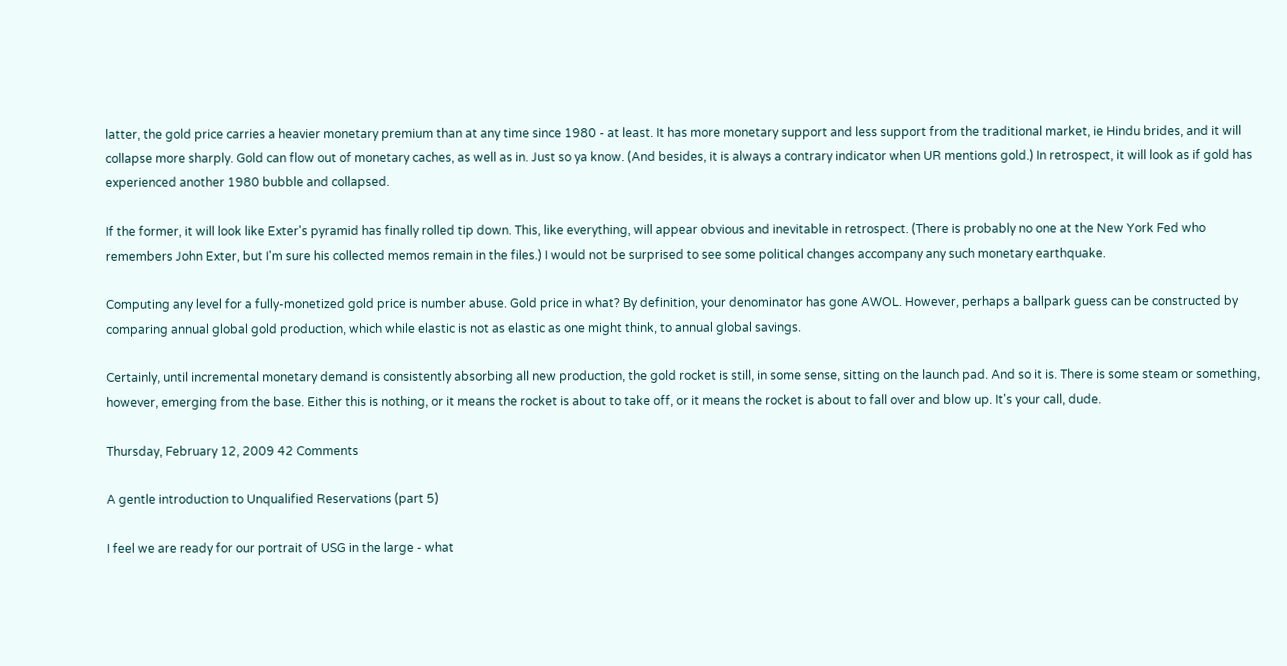latter, the gold price carries a heavier monetary premium than at any time since 1980 - at least. It has more monetary support and less support from the traditional market, ie Hindu brides, and it will collapse more sharply. Gold can flow out of monetary caches, as well as in. Just so ya know. (And besides, it is always a contrary indicator when UR mentions gold.) In retrospect, it will look as if gold has experienced another 1980 bubble and collapsed.

If the former, it will look like Exter's pyramid has finally rolled tip down. This, like everything, will appear obvious and inevitable in retrospect. (There is probably no one at the New York Fed who remembers John Exter, but I'm sure his collected memos remain in the files.) I would not be surprised to see some political changes accompany any such monetary earthquake.

Computing any level for a fully-monetized gold price is number abuse. Gold price in what? By definition, your denominator has gone AWOL. However, perhaps a ballpark guess can be constructed by comparing annual global gold production, which while elastic is not as elastic as one might think, to annual global savings.

Certainly, until incremental monetary demand is consistently absorbing all new production, the gold rocket is still, in some sense, sitting on the launch pad. And so it is. There is some steam or something, however, emerging from the base. Either this is nothing, or it means the rocket is about to take off, or it means the rocket is about to fall over and blow up. It's your call, dude.

Thursday, February 12, 2009 42 Comments

A gentle introduction to Unqualified Reservations (part 5)

I feel we are ready for our portrait of USG in the large - what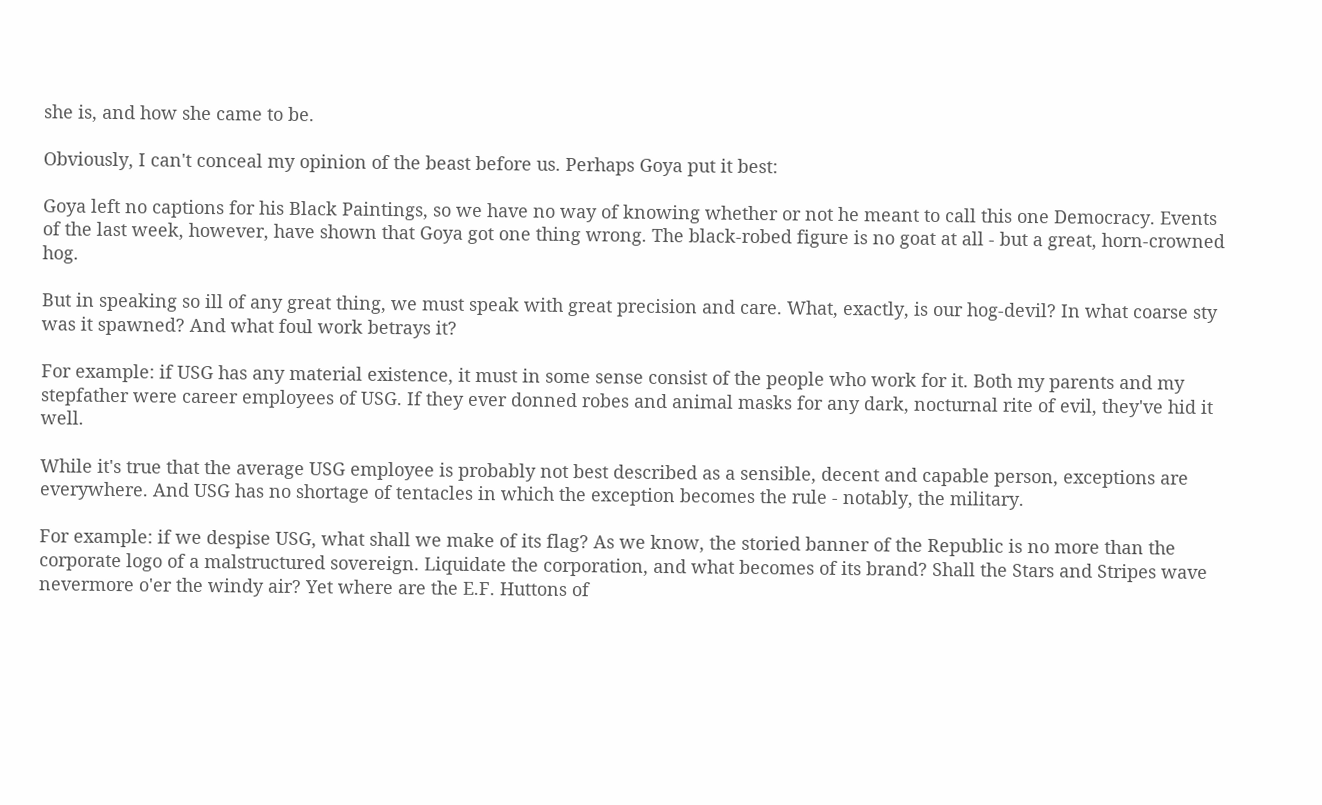she is, and how she came to be.

Obviously, I can't conceal my opinion of the beast before us. Perhaps Goya put it best:

Goya left no captions for his Black Paintings, so we have no way of knowing whether or not he meant to call this one Democracy. Events of the last week, however, have shown that Goya got one thing wrong. The black-robed figure is no goat at all - but a great, horn-crowned hog.

But in speaking so ill of any great thing, we must speak with great precision and care. What, exactly, is our hog-devil? In what coarse sty was it spawned? And what foul work betrays it?

For example: if USG has any material existence, it must in some sense consist of the people who work for it. Both my parents and my stepfather were career employees of USG. If they ever donned robes and animal masks for any dark, nocturnal rite of evil, they've hid it well.

While it's true that the average USG employee is probably not best described as a sensible, decent and capable person, exceptions are everywhere. And USG has no shortage of tentacles in which the exception becomes the rule - notably, the military.

For example: if we despise USG, what shall we make of its flag? As we know, the storied banner of the Republic is no more than the corporate logo of a malstructured sovereign. Liquidate the corporation, and what becomes of its brand? Shall the Stars and Stripes wave nevermore o'er the windy air? Yet where are the E.F. Huttons of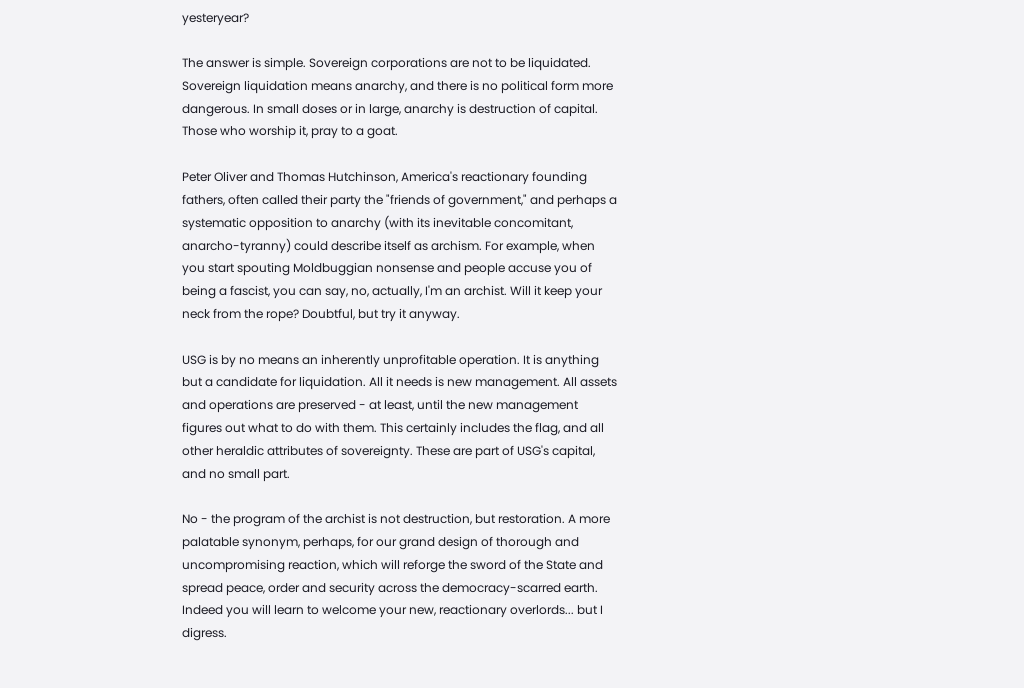yesteryear?

The answer is simple. Sovereign corporations are not to be liquidated. Sovereign liquidation means anarchy, and there is no political form more dangerous. In small doses or in large, anarchy is destruction of capital. Those who worship it, pray to a goat.

Peter Oliver and Thomas Hutchinson, America's reactionary founding fathers, often called their party the "friends of government," and perhaps a systematic opposition to anarchy (with its inevitable concomitant, anarcho-tyranny) could describe itself as archism. For example, when you start spouting Moldbuggian nonsense and people accuse you of being a fascist, you can say, no, actually, I'm an archist. Will it keep your neck from the rope? Doubtful, but try it anyway.

USG is by no means an inherently unprofitable operation. It is anything but a candidate for liquidation. All it needs is new management. All assets and operations are preserved - at least, until the new management figures out what to do with them. This certainly includes the flag, and all other heraldic attributes of sovereignty. These are part of USG's capital, and no small part.

No - the program of the archist is not destruction, but restoration. A more palatable synonym, perhaps, for our grand design of thorough and uncompromising reaction, which will reforge the sword of the State and spread peace, order and security across the democracy-scarred earth. Indeed you will learn to welcome your new, reactionary overlords... but I digress.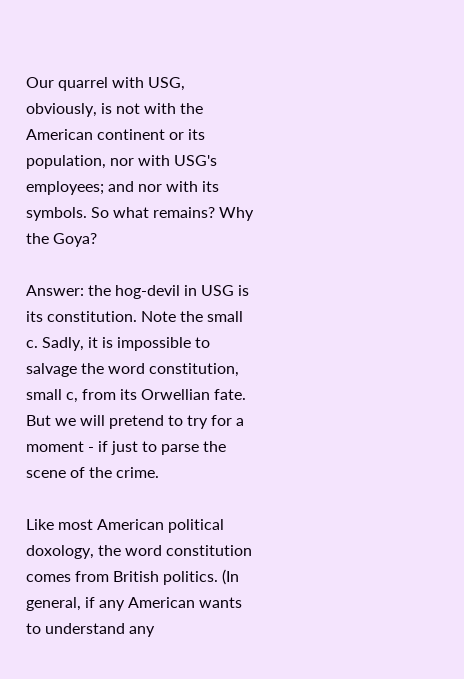Our quarrel with USG, obviously, is not with the American continent or its population, nor with USG's employees; and nor with its symbols. So what remains? Why the Goya?

Answer: the hog-devil in USG is its constitution. Note the small c. Sadly, it is impossible to salvage the word constitution, small c, from its Orwellian fate. But we will pretend to try for a moment - if just to parse the scene of the crime.

Like most American political doxology, the word constitution comes from British politics. (In general, if any American wants to understand any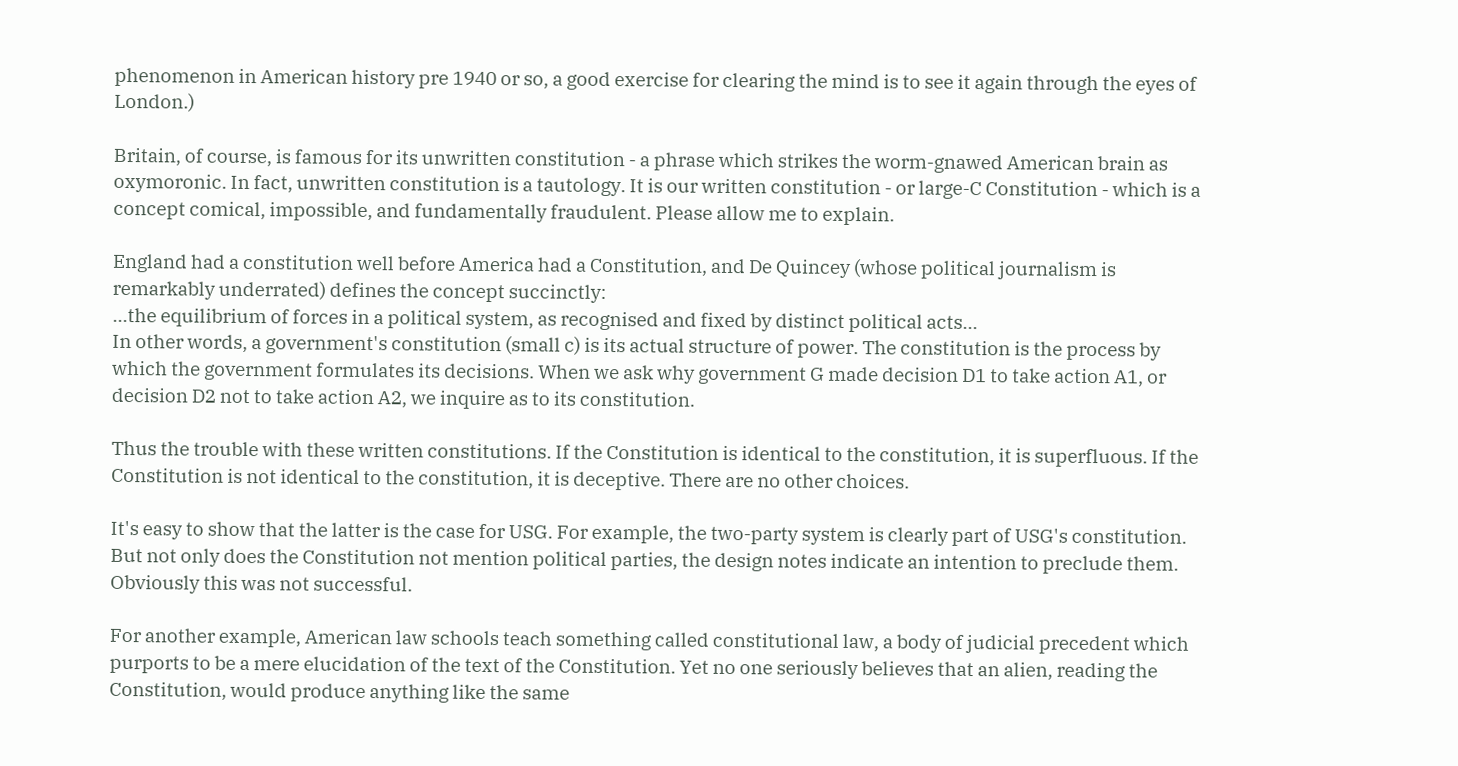phenomenon in American history pre 1940 or so, a good exercise for clearing the mind is to see it again through the eyes of London.)

Britain, of course, is famous for its unwritten constitution - a phrase which strikes the worm-gnawed American brain as oxymoronic. In fact, unwritten constitution is a tautology. It is our written constitution - or large-C Constitution - which is a concept comical, impossible, and fundamentally fraudulent. Please allow me to explain.

England had a constitution well before America had a Constitution, and De Quincey (whose political journalism is remarkably underrated) defines the concept succinctly:
...the equilibrium of forces in a political system, as recognised and fixed by distinct political acts...
In other words, a government's constitution (small c) is its actual structure of power. The constitution is the process by which the government formulates its decisions. When we ask why government G made decision D1 to take action A1, or decision D2 not to take action A2, we inquire as to its constitution.

Thus the trouble with these written constitutions. If the Constitution is identical to the constitution, it is superfluous. If the Constitution is not identical to the constitution, it is deceptive. There are no other choices.

It's easy to show that the latter is the case for USG. For example, the two-party system is clearly part of USG's constitution. But not only does the Constitution not mention political parties, the design notes indicate an intention to preclude them. Obviously this was not successful.

For another example, American law schools teach something called constitutional law, a body of judicial precedent which purports to be a mere elucidation of the text of the Constitution. Yet no one seriously believes that an alien, reading the Constitution, would produce anything like the same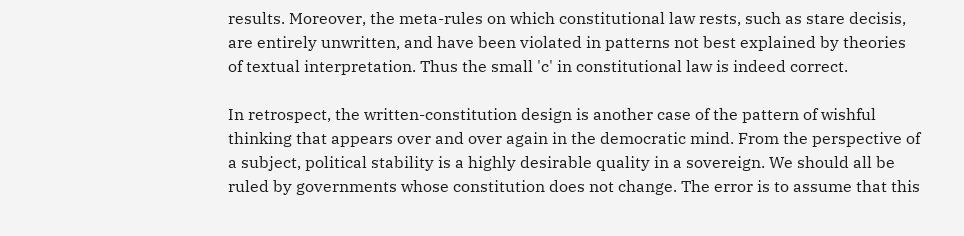results. Moreover, the meta-rules on which constitutional law rests, such as stare decisis, are entirely unwritten, and have been violated in patterns not best explained by theories of textual interpretation. Thus the small 'c' in constitutional law is indeed correct.

In retrospect, the written-constitution design is another case of the pattern of wishful thinking that appears over and over again in the democratic mind. From the perspective of a subject, political stability is a highly desirable quality in a sovereign. We should all be ruled by governments whose constitution does not change. The error is to assume that this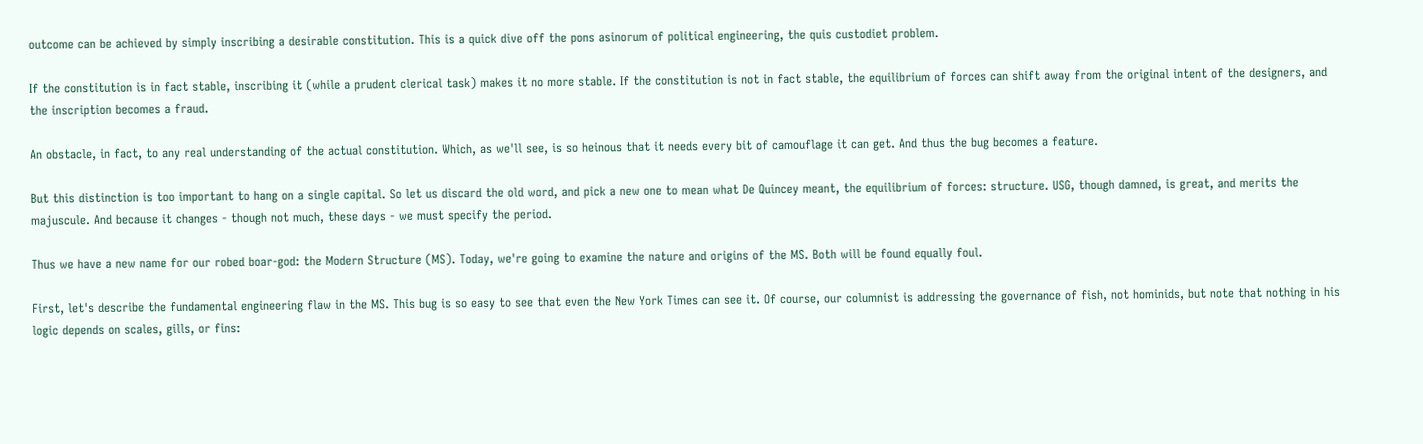outcome can be achieved by simply inscribing a desirable constitution. This is a quick dive off the pons asinorum of political engineering, the quis custodiet problem.

If the constitution is in fact stable, inscribing it (while a prudent clerical task) makes it no more stable. If the constitution is not in fact stable, the equilibrium of forces can shift away from the original intent of the designers, and the inscription becomes a fraud.

An obstacle, in fact, to any real understanding of the actual constitution. Which, as we'll see, is so heinous that it needs every bit of camouflage it can get. And thus the bug becomes a feature.

But this distinction is too important to hang on a single capital. So let us discard the old word, and pick a new one to mean what De Quincey meant, the equilibrium of forces: structure. USG, though damned, is great, and merits the majuscule. And because it changes - though not much, these days - we must specify the period.

Thus we have a new name for our robed boar-god: the Modern Structure (MS). Today, we're going to examine the nature and origins of the MS. Both will be found equally foul.

First, let's describe the fundamental engineering flaw in the MS. This bug is so easy to see that even the New York Times can see it. Of course, our columnist is addressing the governance of fish, not hominids, but note that nothing in his logic depends on scales, gills, or fins: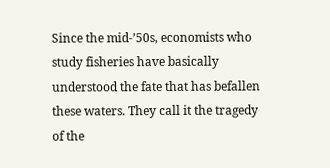Since the mid-’50s, economists who study fisheries have basically understood the fate that has befallen these waters. They call it the tragedy of the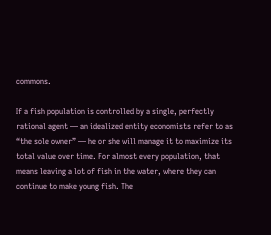commons.

If a fish population is controlled by a single, perfectly rational agent — an idealized entity economists refer to as “the sole owner” — he or she will manage it to maximize its total value over time. For almost every population, that means leaving a lot of fish in the water, where they can continue to make young fish. The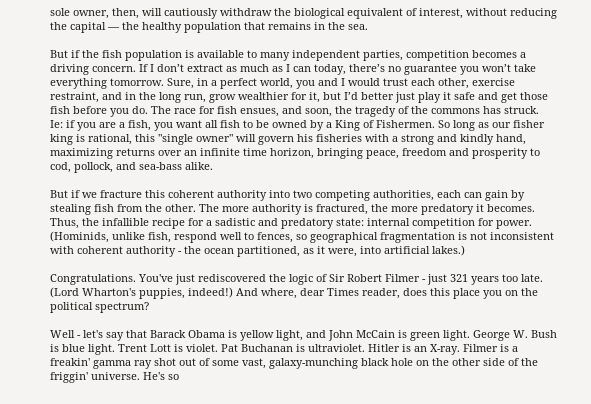sole owner, then, will cautiously withdraw the biological equivalent of interest, without reducing the capital — the healthy population that remains in the sea.

But if the fish population is available to many independent parties, competition becomes a driving concern. If I don’t extract as much as I can today, there’s no guarantee you won’t take everything tomorrow. Sure, in a perfect world, you and I would trust each other, exercise restraint, and in the long run, grow wealthier for it, but I’d better just play it safe and get those fish before you do. The race for fish ensues, and soon, the tragedy of the commons has struck.
Ie: if you are a fish, you want all fish to be owned by a King of Fishermen. So long as our fisher king is rational, this "single owner" will govern his fisheries with a strong and kindly hand, maximizing returns over an infinite time horizon, bringing peace, freedom and prosperity to cod, pollock, and sea-bass alike.

But if we fracture this coherent authority into two competing authorities, each can gain by stealing fish from the other. The more authority is fractured, the more predatory it becomes. Thus, the infallible recipe for a sadistic and predatory state: internal competition for power. (Hominids, unlike fish, respond well to fences, so geographical fragmentation is not inconsistent with coherent authority - the ocean partitioned, as it were, into artificial lakes.)

Congratulations. You've just rediscovered the logic of Sir Robert Filmer - just 321 years too late. (Lord Wharton's puppies, indeed!) And where, dear Times reader, does this place you on the political spectrum?

Well - let's say that Barack Obama is yellow light, and John McCain is green light. George W. Bush is blue light. Trent Lott is violet. Pat Buchanan is ultraviolet. Hitler is an X-ray. Filmer is a freakin' gamma ray shot out of some vast, galaxy-munching black hole on the other side of the friggin' universe. He's so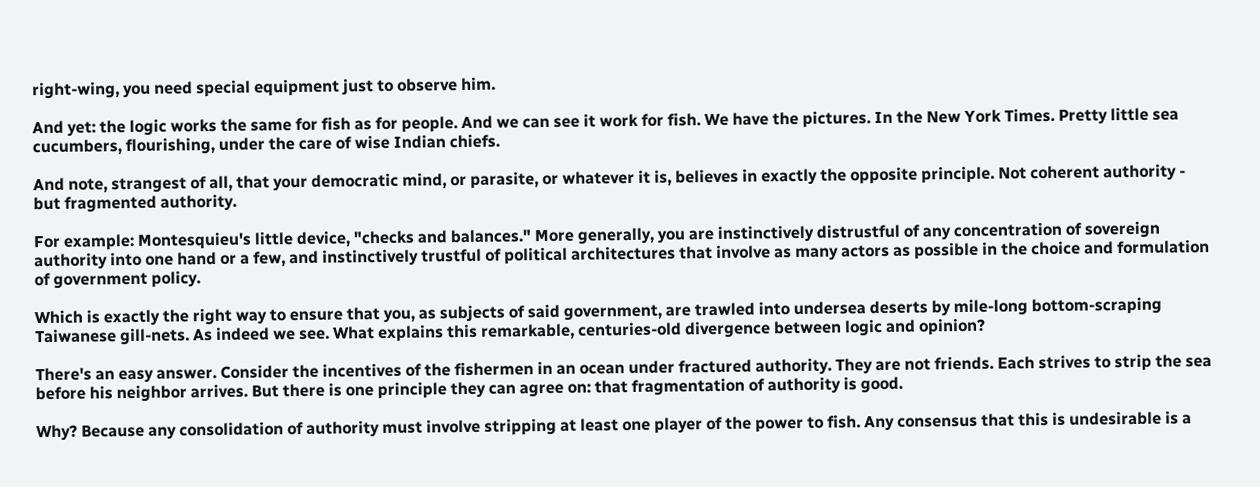right-wing, you need special equipment just to observe him.

And yet: the logic works the same for fish as for people. And we can see it work for fish. We have the pictures. In the New York Times. Pretty little sea cucumbers, flourishing, under the care of wise Indian chiefs.

And note, strangest of all, that your democratic mind, or parasite, or whatever it is, believes in exactly the opposite principle. Not coherent authority - but fragmented authority.

For example: Montesquieu's little device, "checks and balances." More generally, you are instinctively distrustful of any concentration of sovereign authority into one hand or a few, and instinctively trustful of political architectures that involve as many actors as possible in the choice and formulation of government policy.

Which is exactly the right way to ensure that you, as subjects of said government, are trawled into undersea deserts by mile-long bottom-scraping Taiwanese gill-nets. As indeed we see. What explains this remarkable, centuries-old divergence between logic and opinion?

There's an easy answer. Consider the incentives of the fishermen in an ocean under fractured authority. They are not friends. Each strives to strip the sea before his neighbor arrives. But there is one principle they can agree on: that fragmentation of authority is good.

Why? Because any consolidation of authority must involve stripping at least one player of the power to fish. Any consensus that this is undesirable is a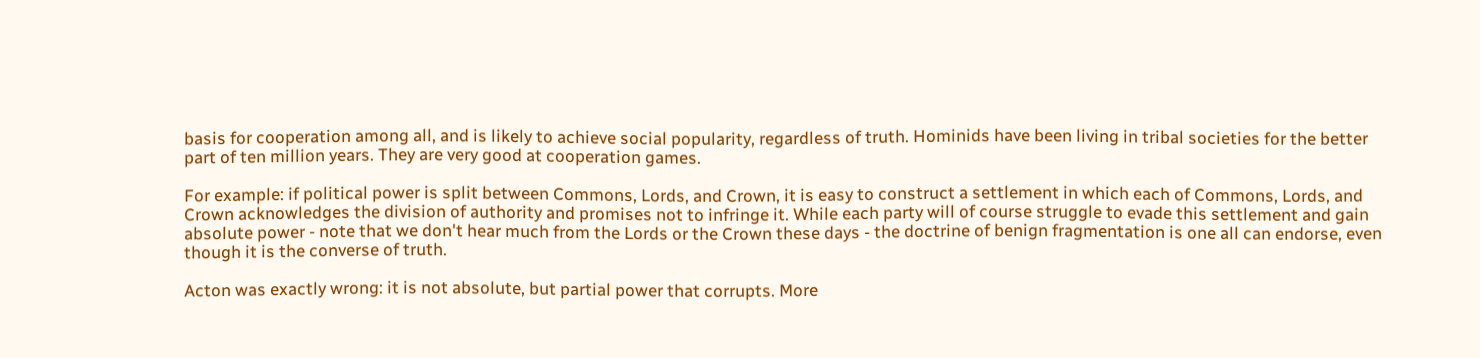basis for cooperation among all, and is likely to achieve social popularity, regardless of truth. Hominids have been living in tribal societies for the better part of ten million years. They are very good at cooperation games.

For example: if political power is split between Commons, Lords, and Crown, it is easy to construct a settlement in which each of Commons, Lords, and Crown acknowledges the division of authority and promises not to infringe it. While each party will of course struggle to evade this settlement and gain absolute power - note that we don't hear much from the Lords or the Crown these days - the doctrine of benign fragmentation is one all can endorse, even though it is the converse of truth.

Acton was exactly wrong: it is not absolute, but partial power that corrupts. More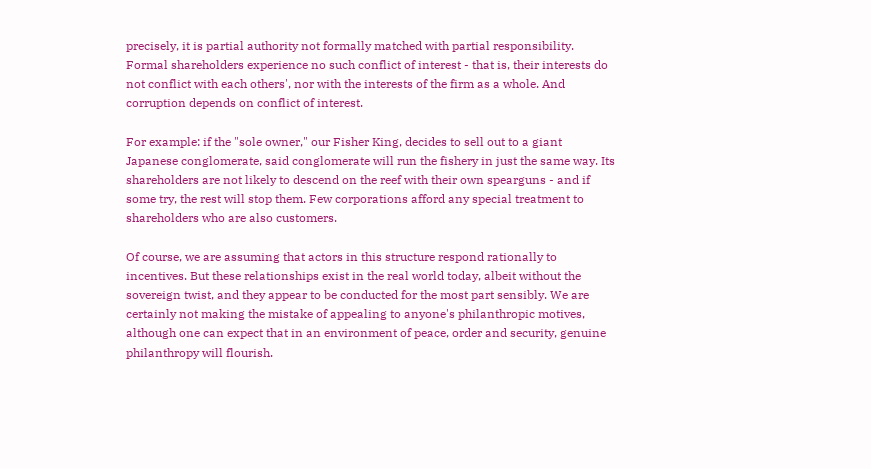precisely, it is partial authority not formally matched with partial responsibility. Formal shareholders experience no such conflict of interest - that is, their interests do not conflict with each others', nor with the interests of the firm as a whole. And corruption depends on conflict of interest.

For example: if the "sole owner," our Fisher King, decides to sell out to a giant Japanese conglomerate, said conglomerate will run the fishery in just the same way. Its shareholders are not likely to descend on the reef with their own spearguns - and if some try, the rest will stop them. Few corporations afford any special treatment to shareholders who are also customers.

Of course, we are assuming that actors in this structure respond rationally to incentives. But these relationships exist in the real world today, albeit without the sovereign twist, and they appear to be conducted for the most part sensibly. We are certainly not making the mistake of appealing to anyone's philanthropic motives, although one can expect that in an environment of peace, order and security, genuine philanthropy will flourish.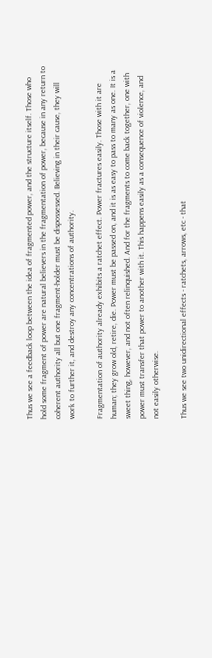Thus we see a feedback loop between the idea of fragmented power, and the structure itself. Those who hold some fragment of power are natural believers in the fragmentation of power, because in any return to coherent authority all but one fragment-holder must be dispossessed. Believing in their cause, they will work to further it, and destroy any concentrations of authority.

Fragmentation of authority already exhibits a ratchet effect. Power fractures easily. Those with it are human; they grow old, retire, die. Power must be passed on, and it is as easy to pass to many as one. It is a sweet thing, however, and not often relinquished. And for the fragments to come back together, one with power must transfer that power to another with it. This happens easily as a consequence of violence, and not easily otherwise.

Thus we see two unidirectional effects - ratchets, arrows, etc - that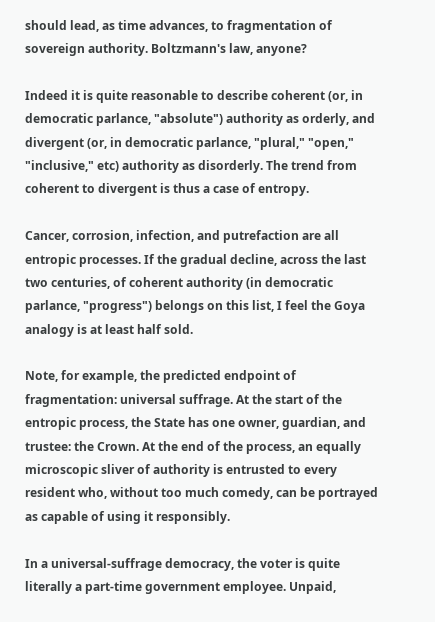should lead, as time advances, to fragmentation of sovereign authority. Boltzmann's law, anyone?

Indeed it is quite reasonable to describe coherent (or, in democratic parlance, "absolute") authority as orderly, and divergent (or, in democratic parlance, "plural," "open," "inclusive," etc) authority as disorderly. The trend from coherent to divergent is thus a case of entropy.

Cancer, corrosion, infection, and putrefaction are all entropic processes. If the gradual decline, across the last two centuries, of coherent authority (in democratic parlance, "progress") belongs on this list, I feel the Goya analogy is at least half sold.

Note, for example, the predicted endpoint of fragmentation: universal suffrage. At the start of the entropic process, the State has one owner, guardian, and trustee: the Crown. At the end of the process, an equally microscopic sliver of authority is entrusted to every resident who, without too much comedy, can be portrayed as capable of using it responsibly.

In a universal-suffrage democracy, the voter is quite literally a part-time government employee. Unpaid,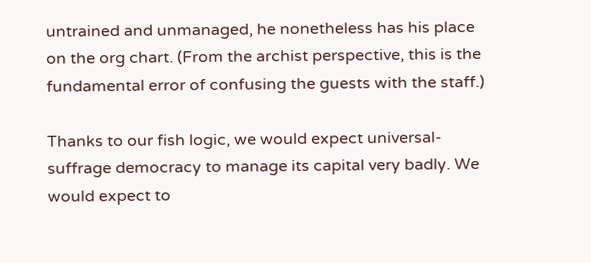untrained and unmanaged, he nonetheless has his place on the org chart. (From the archist perspective, this is the fundamental error of confusing the guests with the staff.)

Thanks to our fish logic, we would expect universal-suffrage democracy to manage its capital very badly. We would expect to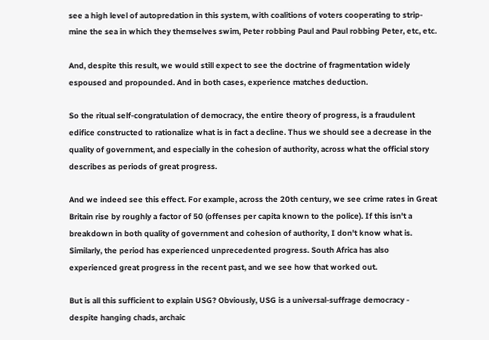see a high level of autopredation in this system, with coalitions of voters cooperating to strip-mine the sea in which they themselves swim, Peter robbing Paul and Paul robbing Peter, etc, etc.

And, despite this result, we would still expect to see the doctrine of fragmentation widely espoused and propounded. And in both cases, experience matches deduction.

So the ritual self-congratulation of democracy, the entire theory of progress, is a fraudulent edifice constructed to rationalize what is in fact a decline. Thus we should see a decrease in the quality of government, and especially in the cohesion of authority, across what the official story describes as periods of great progress.

And we indeed see this effect. For example, across the 20th century, we see crime rates in Great Britain rise by roughly a factor of 50 (offenses per capita known to the police). If this isn't a breakdown in both quality of government and cohesion of authority, I don't know what is. Similarly, the period has experienced unprecedented progress. South Africa has also experienced great progress in the recent past, and we see how that worked out.

But is all this sufficient to explain USG? Obviously, USG is a universal-suffrage democracy - despite hanging chads, archaic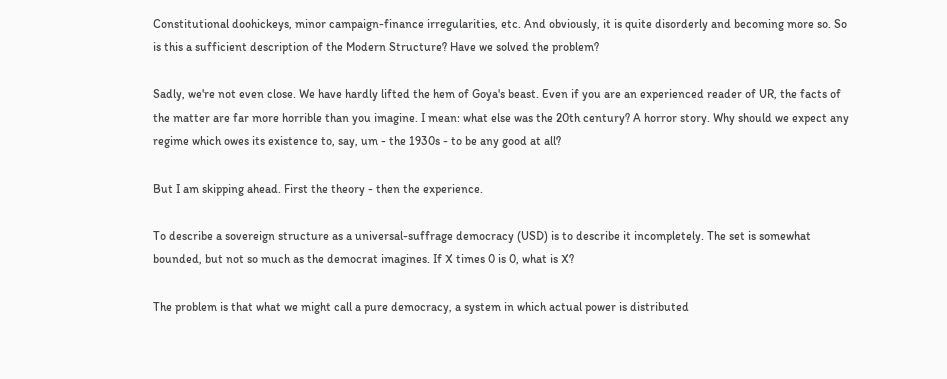Constitutional doohickeys, minor campaign-finance irregularities, etc. And obviously, it is quite disorderly and becoming more so. So is this a sufficient description of the Modern Structure? Have we solved the problem?

Sadly, we're not even close. We have hardly lifted the hem of Goya's beast. Even if you are an experienced reader of UR, the facts of the matter are far more horrible than you imagine. I mean: what else was the 20th century? A horror story. Why should we expect any regime which owes its existence to, say, um - the 1930s - to be any good at all?

But I am skipping ahead. First the theory - then the experience.

To describe a sovereign structure as a universal-suffrage democracy (USD) is to describe it incompletely. The set is somewhat bounded, but not so much as the democrat imagines. If X times 0 is 0, what is X?

The problem is that what we might call a pure democracy, a system in which actual power is distributed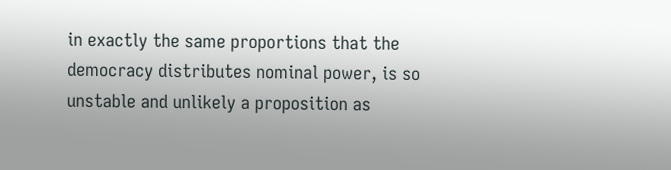in exactly the same proportions that the democracy distributes nominal power, is so unstable and unlikely a proposition as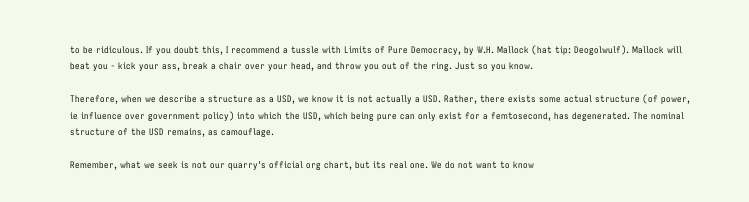to be ridiculous. If you doubt this, I recommend a tussle with Limits of Pure Democracy, by W.H. Mallock (hat tip: Deogolwulf). Mallock will beat you - kick your ass, break a chair over your head, and throw you out of the ring. Just so you know.

Therefore, when we describe a structure as a USD, we know it is not actually a USD. Rather, there exists some actual structure (of power, ie influence over government policy) into which the USD, which being pure can only exist for a femtosecond, has degenerated. The nominal structure of the USD remains, as camouflage.

Remember, what we seek is not our quarry's official org chart, but its real one. We do not want to know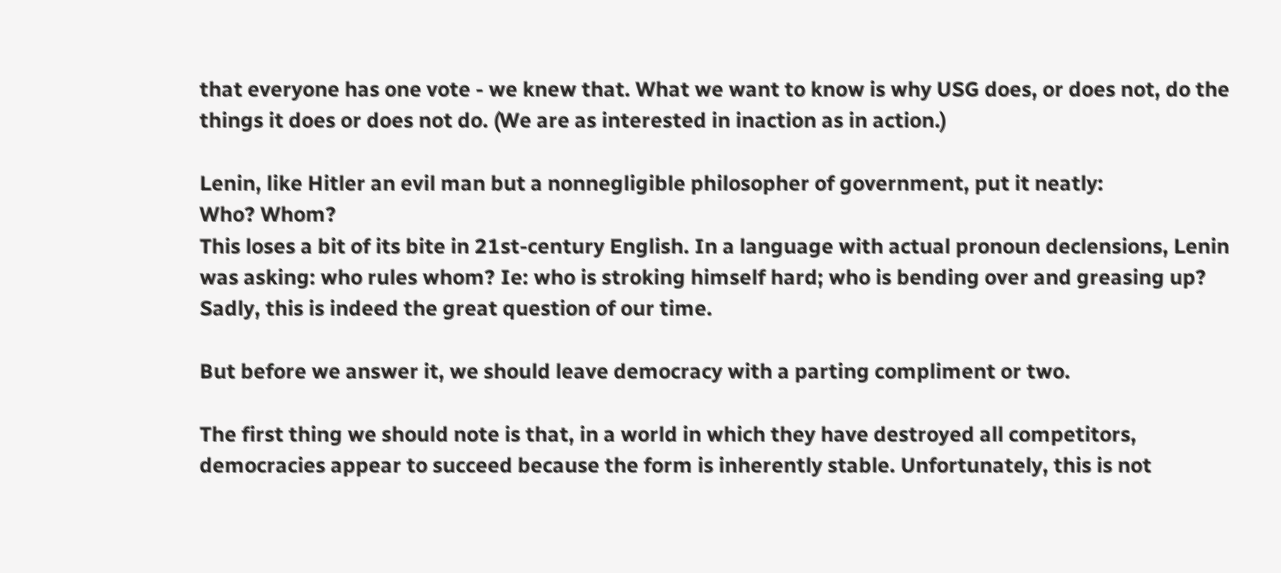that everyone has one vote - we knew that. What we want to know is why USG does, or does not, do the things it does or does not do. (We are as interested in inaction as in action.)

Lenin, like Hitler an evil man but a nonnegligible philosopher of government, put it neatly:
Who? Whom?
This loses a bit of its bite in 21st-century English. In a language with actual pronoun declensions, Lenin was asking: who rules whom? Ie: who is stroking himself hard; who is bending over and greasing up? Sadly, this is indeed the great question of our time.

But before we answer it, we should leave democracy with a parting compliment or two.

The first thing we should note is that, in a world in which they have destroyed all competitors, democracies appear to succeed because the form is inherently stable. Unfortunately, this is not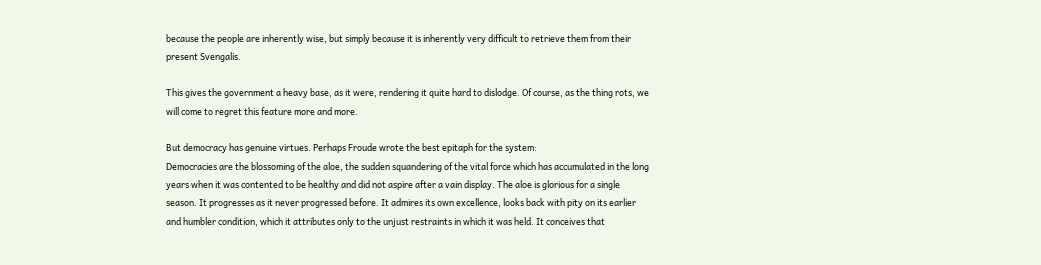because the people are inherently wise, but simply because it is inherently very difficult to retrieve them from their present Svengalis.

This gives the government a heavy base, as it were, rendering it quite hard to dislodge. Of course, as the thing rots, we will come to regret this feature more and more.

But democracy has genuine virtues. Perhaps Froude wrote the best epitaph for the system:
Democracies are the blossoming of the aloe, the sudden squandering of the vital force which has accumulated in the long years when it was contented to be healthy and did not aspire after a vain display. The aloe is glorious for a single season. It progresses as it never progressed before. It admires its own excellence, looks back with pity on its earlier and humbler condition, which it attributes only to the unjust restraints in which it was held. It conceives that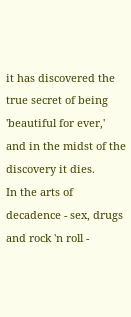it has discovered the true secret of being 'beautiful for ever,' and in the midst of the discovery it dies.
In the arts of decadence - sex, drugs and rock 'n roll -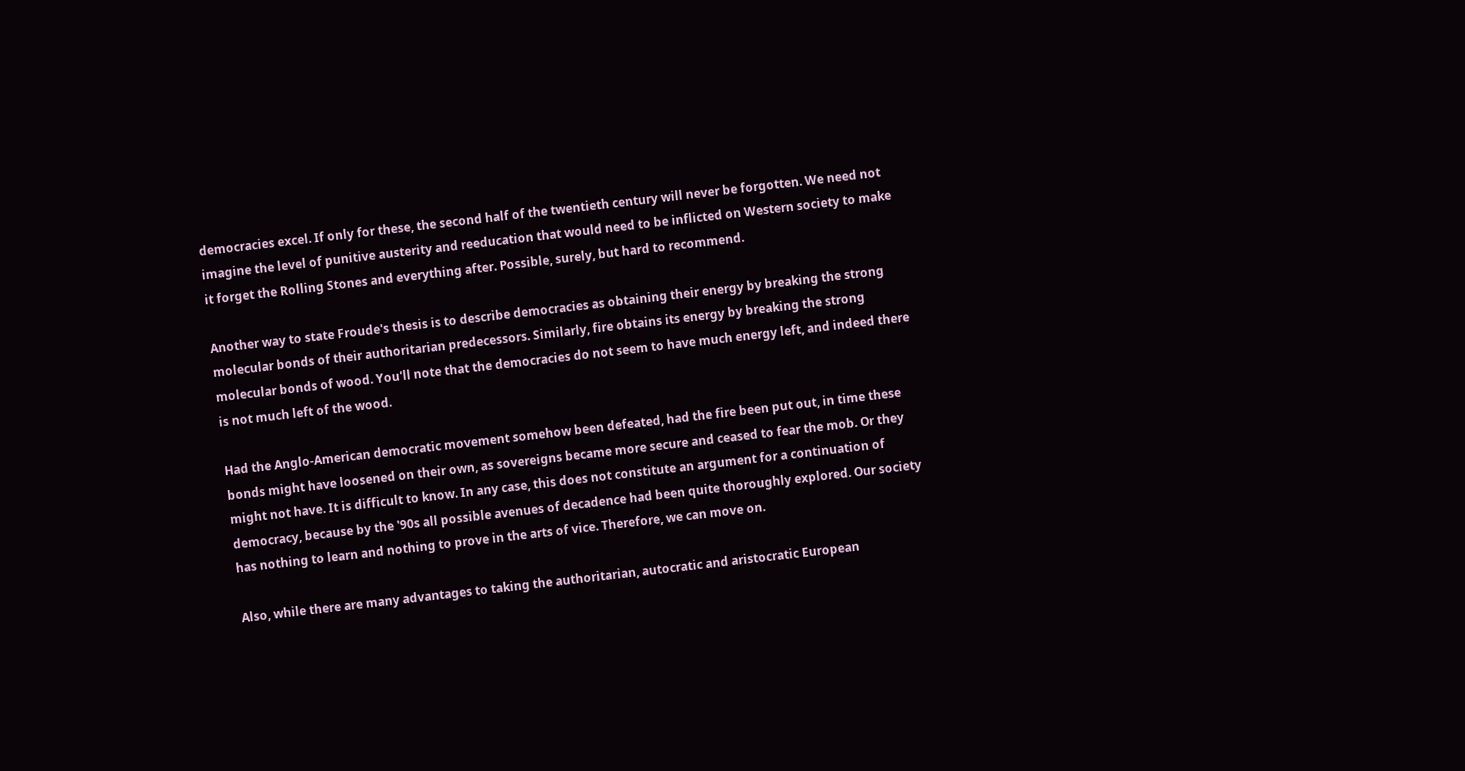democracies excel. If only for these, the second half of the twentieth century will never be forgotten. We need not imagine the level of punitive austerity and reeducation that would need to be inflicted on Western society to make it forget the Rolling Stones and everything after. Possible, surely, but hard to recommend.

Another way to state Froude's thesis is to describe democracies as obtaining their energy by breaking the strong molecular bonds of their authoritarian predecessors. Similarly, fire obtains its energy by breaking the strong molecular bonds of wood. You'll note that the democracies do not seem to have much energy left, and indeed there is not much left of the wood.

Had the Anglo-American democratic movement somehow been defeated, had the fire been put out, in time these bonds might have loosened on their own, as sovereigns became more secure and ceased to fear the mob. Or they might not have. It is difficult to know. In any case, this does not constitute an argument for a continuation of democracy, because by the '90s all possible avenues of decadence had been quite thoroughly explored. Our society has nothing to learn and nothing to prove in the arts of vice. Therefore, we can move on.

Also, while there are many advantages to taking the authoritarian, autocratic and aristocratic European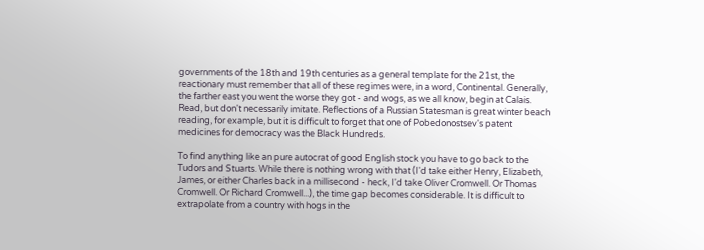governments of the 18th and 19th centuries as a general template for the 21st, the reactionary must remember that all of these regimes were, in a word, Continental. Generally, the farther east you went the worse they got - and wogs, as we all know, begin at Calais. Read, but don't necessarily imitate. Reflections of a Russian Statesman is great winter beach reading, for example, but it is difficult to forget that one of Pobedonostsev's patent medicines for democracy was the Black Hundreds.

To find anything like an pure autocrat of good English stock you have to go back to the Tudors and Stuarts. While there is nothing wrong with that (I'd take either Henry, Elizabeth, James, or either Charles back in a millisecond - heck, I'd take Oliver Cromwell. Or Thomas Cromwell. Or Richard Cromwell...), the time gap becomes considerable. It is difficult to extrapolate from a country with hogs in the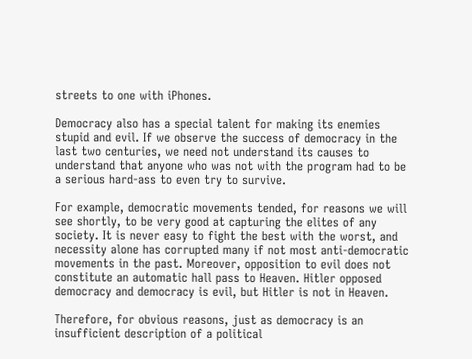streets to one with iPhones.

Democracy also has a special talent for making its enemies stupid and evil. If we observe the success of democracy in the last two centuries, we need not understand its causes to understand that anyone who was not with the program had to be a serious hard-ass to even try to survive.

For example, democratic movements tended, for reasons we will see shortly, to be very good at capturing the elites of any society. It is never easy to fight the best with the worst, and necessity alone has corrupted many if not most anti-democratic movements in the past. Moreover, opposition to evil does not constitute an automatic hall pass to Heaven. Hitler opposed democracy and democracy is evil, but Hitler is not in Heaven.

Therefore, for obvious reasons, just as democracy is an insufficient description of a political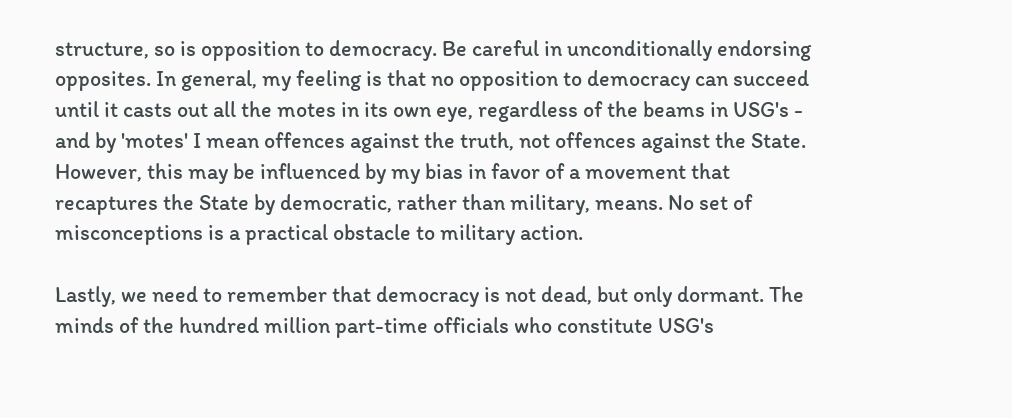structure, so is opposition to democracy. Be careful in unconditionally endorsing opposites. In general, my feeling is that no opposition to democracy can succeed until it casts out all the motes in its own eye, regardless of the beams in USG's - and by 'motes' I mean offences against the truth, not offences against the State. However, this may be influenced by my bias in favor of a movement that recaptures the State by democratic, rather than military, means. No set of misconceptions is a practical obstacle to military action.

Lastly, we need to remember that democracy is not dead, but only dormant. The minds of the hundred million part-time officials who constitute USG's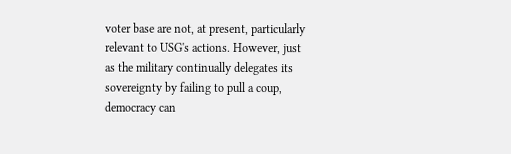voter base are not, at present, particularly relevant to USG's actions. However, just as the military continually delegates its sovereignty by failing to pull a coup, democracy can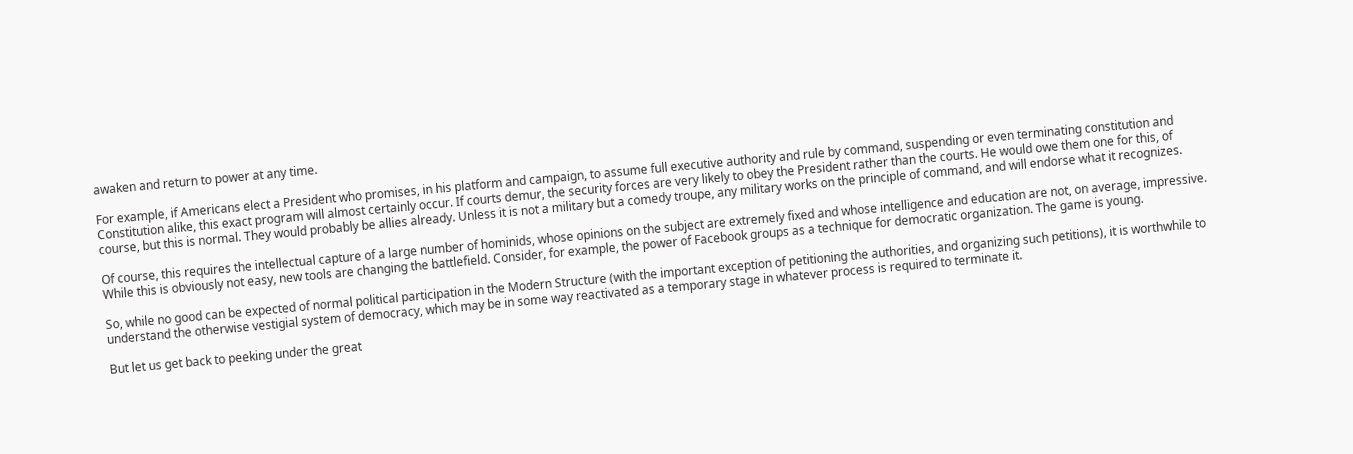awaken and return to power at any time.

For example, if Americans elect a President who promises, in his platform and campaign, to assume full executive authority and rule by command, suspending or even terminating constitution and Constitution alike, this exact program will almost certainly occur. If courts demur, the security forces are very likely to obey the President rather than the courts. He would owe them one for this, of course, but this is normal. They would probably be allies already. Unless it is not a military but a comedy troupe, any military works on the principle of command, and will endorse what it recognizes.

Of course, this requires the intellectual capture of a large number of hominids, whose opinions on the subject are extremely fixed and whose intelligence and education are not, on average, impressive. While this is obviously not easy, new tools are changing the battlefield. Consider, for example, the power of Facebook groups as a technique for democratic organization. The game is young.

So, while no good can be expected of normal political participation in the Modern Structure (with the important exception of petitioning the authorities, and organizing such petitions), it is worthwhile to understand the otherwise vestigial system of democracy, which may be in some way reactivated as a temporary stage in whatever process is required to terminate it.

But let us get back to peeking under the great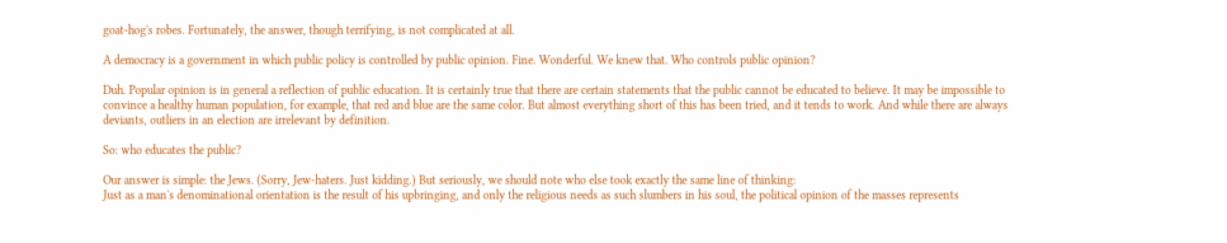goat-hog's robes. Fortunately, the answer, though terrifying, is not complicated at all.

A democracy is a government in which public policy is controlled by public opinion. Fine. Wonderful. We knew that. Who controls public opinion?

Duh. Popular opinion is in general a reflection of public education. It is certainly true that there are certain statements that the public cannot be educated to believe. It may be impossible to convince a healthy human population, for example, that red and blue are the same color. But almost everything short of this has been tried, and it tends to work. And while there are always deviants, outliers in an election are irrelevant by definition.

So: who educates the public?

Our answer is simple: the Jews. (Sorry, Jew-haters. Just kidding.) But seriously, we should note who else took exactly the same line of thinking:
Just as a man's denominational orientation is the result of his upbringing, and only the religious needs as such slumbers in his soul, the political opinion of the masses represents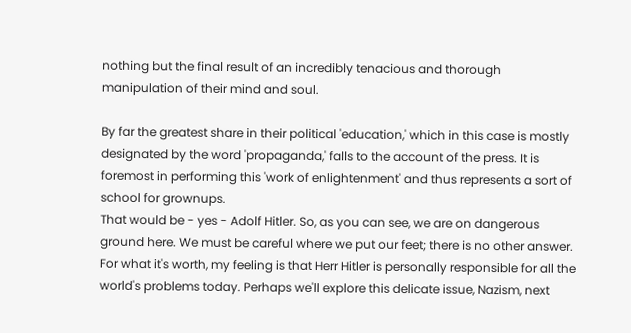nothing but the final result of an incredibly tenacious and thorough manipulation of their mind and soul.

By far the greatest share in their political 'education,' which in this case is mostly designated by the word 'propaganda,' falls to the account of the press. It is foremost in performing this 'work of enlightenment' and thus represents a sort of school for grownups.
That would be - yes - Adolf Hitler. So, as you can see, we are on dangerous ground here. We must be careful where we put our feet; there is no other answer. For what it's worth, my feeling is that Herr Hitler is personally responsible for all the world's problems today. Perhaps we'll explore this delicate issue, Nazism, next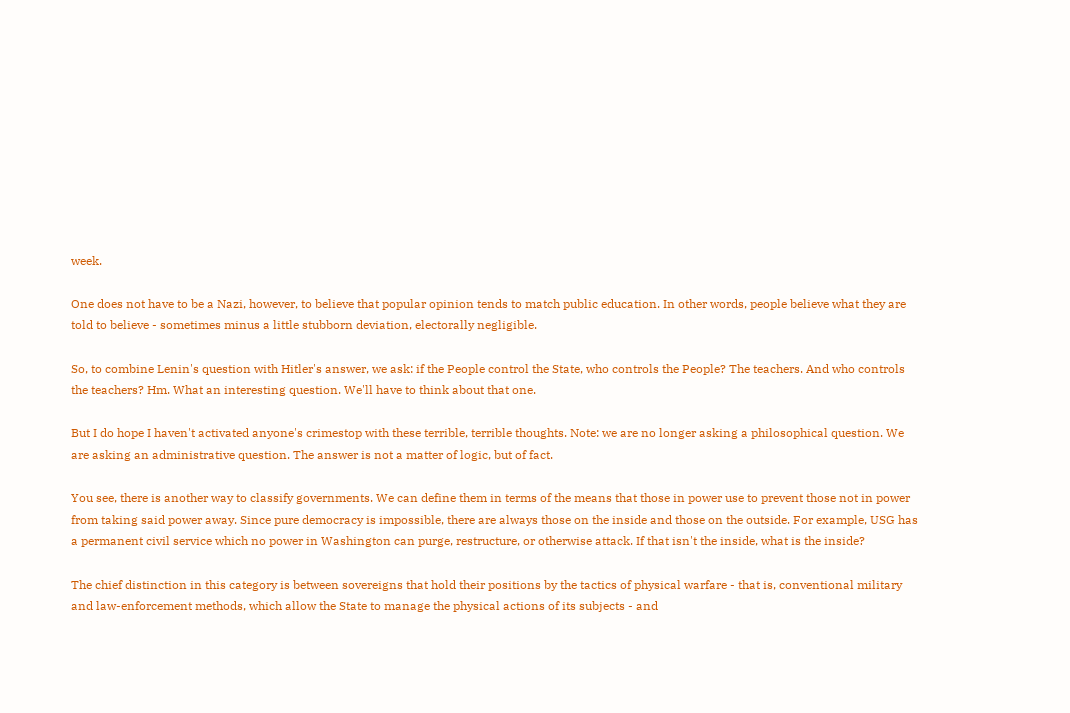week.

One does not have to be a Nazi, however, to believe that popular opinion tends to match public education. In other words, people believe what they are told to believe - sometimes minus a little stubborn deviation, electorally negligible.

So, to combine Lenin's question with Hitler's answer, we ask: if the People control the State, who controls the People? The teachers. And who controls the teachers? Hm. What an interesting question. We'll have to think about that one.

But I do hope I haven't activated anyone's crimestop with these terrible, terrible thoughts. Note: we are no longer asking a philosophical question. We are asking an administrative question. The answer is not a matter of logic, but of fact.

You see, there is another way to classify governments. We can define them in terms of the means that those in power use to prevent those not in power from taking said power away. Since pure democracy is impossible, there are always those on the inside and those on the outside. For example, USG has a permanent civil service which no power in Washington can purge, restructure, or otherwise attack. If that isn't the inside, what is the inside?

The chief distinction in this category is between sovereigns that hold their positions by the tactics of physical warfare - that is, conventional military and law-enforcement methods, which allow the State to manage the physical actions of its subjects - and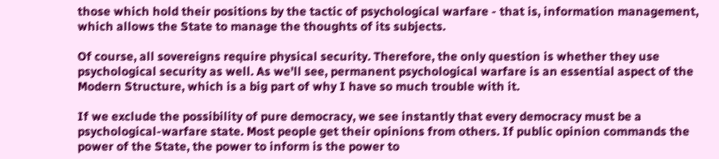those which hold their positions by the tactic of psychological warfare - that is, information management, which allows the State to manage the thoughts of its subjects.

Of course, all sovereigns require physical security. Therefore, the only question is whether they use psychological security as well. As we'll see, permanent psychological warfare is an essential aspect of the Modern Structure, which is a big part of why I have so much trouble with it.

If we exclude the possibility of pure democracy, we see instantly that every democracy must be a psychological-warfare state. Most people get their opinions from others. If public opinion commands the power of the State, the power to inform is the power to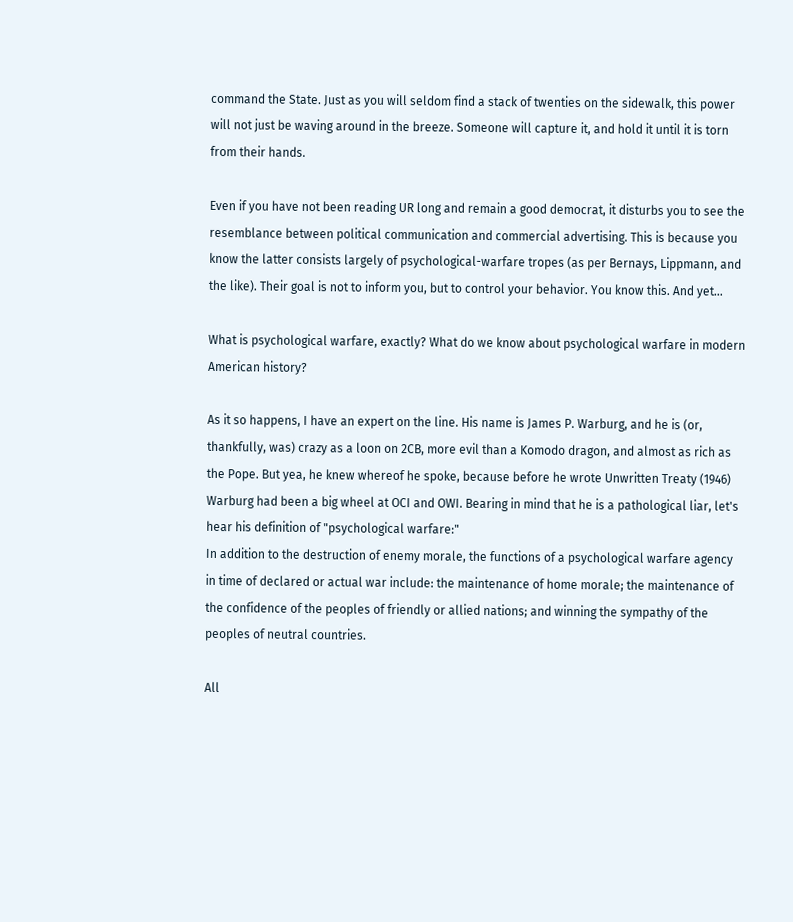command the State. Just as you will seldom find a stack of twenties on the sidewalk, this power will not just be waving around in the breeze. Someone will capture it, and hold it until it is torn from their hands.

Even if you have not been reading UR long and remain a good democrat, it disturbs you to see the resemblance between political communication and commercial advertising. This is because you know the latter consists largely of psychological-warfare tropes (as per Bernays, Lippmann, and the like). Their goal is not to inform you, but to control your behavior. You know this. And yet...

What is psychological warfare, exactly? What do we know about psychological warfare in modern American history?

As it so happens, I have an expert on the line. His name is James P. Warburg, and he is (or, thankfully, was) crazy as a loon on 2CB, more evil than a Komodo dragon, and almost as rich as the Pope. But yea, he knew whereof he spoke, because before he wrote Unwritten Treaty (1946) Warburg had been a big wheel at OCI and OWI. Bearing in mind that he is a pathological liar, let's hear his definition of "psychological warfare:"
In addition to the destruction of enemy morale, the functions of a psychological warfare agency in time of declared or actual war include: the maintenance of home morale; the maintenance of the confidence of the peoples of friendly or allied nations; and winning the sympathy of the peoples of neutral countries.

All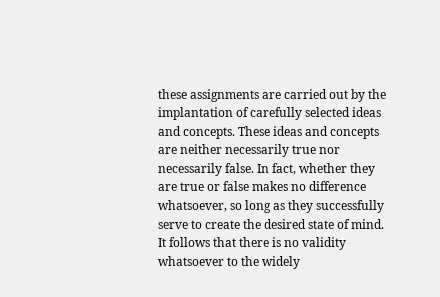these assignments are carried out by the implantation of carefully selected ideas and concepts. These ideas and concepts are neither necessarily true nor necessarily false. In fact, whether they are true or false makes no difference whatsoever, so long as they successfully serve to create the desired state of mind. It follows that there is no validity whatsoever to the widely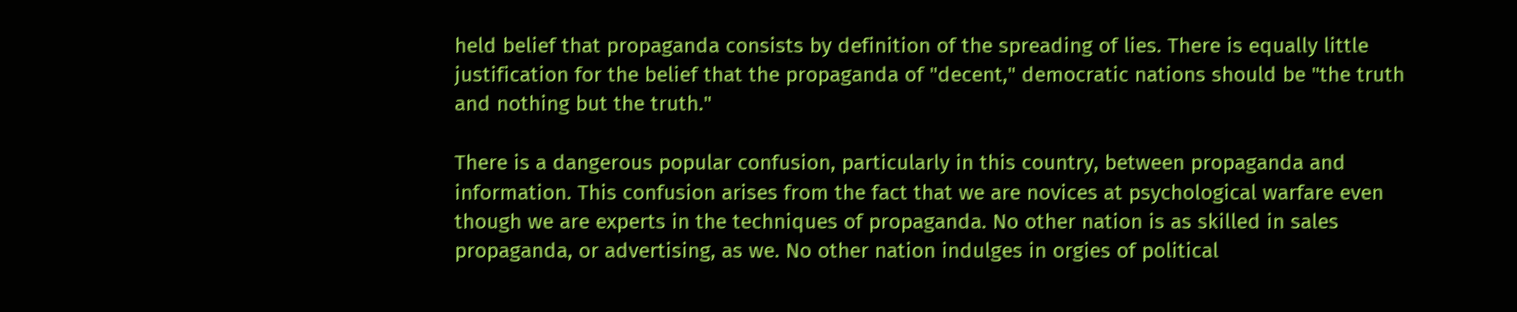held belief that propaganda consists by definition of the spreading of lies. There is equally little justification for the belief that the propaganda of "decent," democratic nations should be "the truth and nothing but the truth."

There is a dangerous popular confusion, particularly in this country, between propaganda and information. This confusion arises from the fact that we are novices at psychological warfare even though we are experts in the techniques of propaganda. No other nation is as skilled in sales propaganda, or advertising, as we. No other nation indulges in orgies of political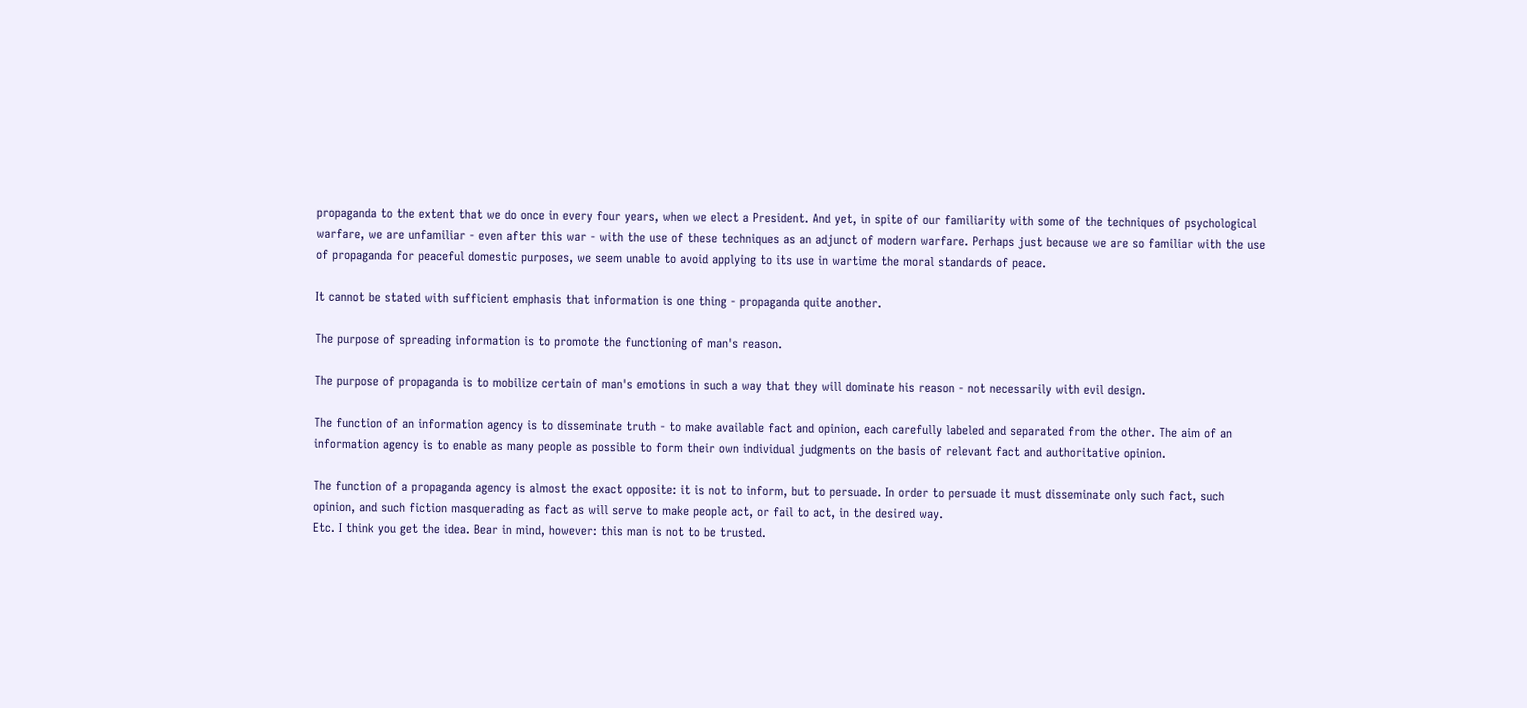propaganda to the extent that we do once in every four years, when we elect a President. And yet, in spite of our familiarity with some of the techniques of psychological warfare, we are unfamiliar - even after this war - with the use of these techniques as an adjunct of modern warfare. Perhaps just because we are so familiar with the use of propaganda for peaceful domestic purposes, we seem unable to avoid applying to its use in wartime the moral standards of peace.

It cannot be stated with sufficient emphasis that information is one thing - propaganda quite another.

The purpose of spreading information is to promote the functioning of man's reason.

The purpose of propaganda is to mobilize certain of man's emotions in such a way that they will dominate his reason - not necessarily with evil design.

The function of an information agency is to disseminate truth - to make available fact and opinion, each carefully labeled and separated from the other. The aim of an information agency is to enable as many people as possible to form their own individual judgments on the basis of relevant fact and authoritative opinion.

The function of a propaganda agency is almost the exact opposite: it is not to inform, but to persuade. In order to persuade it must disseminate only such fact, such opinion, and such fiction masquerading as fact as will serve to make people act, or fail to act, in the desired way.
Etc. I think you get the idea. Bear in mind, however: this man is not to be trusted.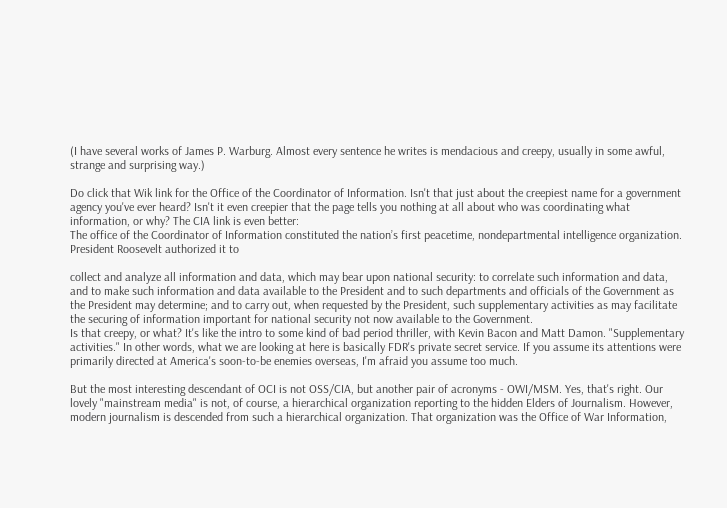(I have several works of James P. Warburg. Almost every sentence he writes is mendacious and creepy, usually in some awful, strange and surprising way.)

Do click that Wik link for the Office of the Coordinator of Information. Isn't that just about the creepiest name for a government agency you've ever heard? Isn't it even creepier that the page tells you nothing at all about who was coordinating what information, or why? The CIA link is even better:
The office of the Coordinator of Information constituted the nation’s first peacetime, nondepartmental intelligence organization. President Roosevelt authorized it to

collect and analyze all information and data, which may bear upon national security: to correlate such information and data, and to make such information and data available to the President and to such departments and officials of the Government as the President may determine; and to carry out, when requested by the President, such supplementary activities as may facilitate the securing of information important for national security not now available to the Government.
Is that creepy, or what? It's like the intro to some kind of bad period thriller, with Kevin Bacon and Matt Damon. "Supplementary activities." In other words, what we are looking at here is basically FDR's private secret service. If you assume its attentions were primarily directed at America's soon-to-be enemies overseas, I'm afraid you assume too much.

But the most interesting descendant of OCI is not OSS/CIA, but another pair of acronyms - OWI/MSM. Yes, that's right. Our lovely "mainstream media" is not, of course, a hierarchical organization reporting to the hidden Elders of Journalism. However, modern journalism is descended from such a hierarchical organization. That organization was the Office of War Information,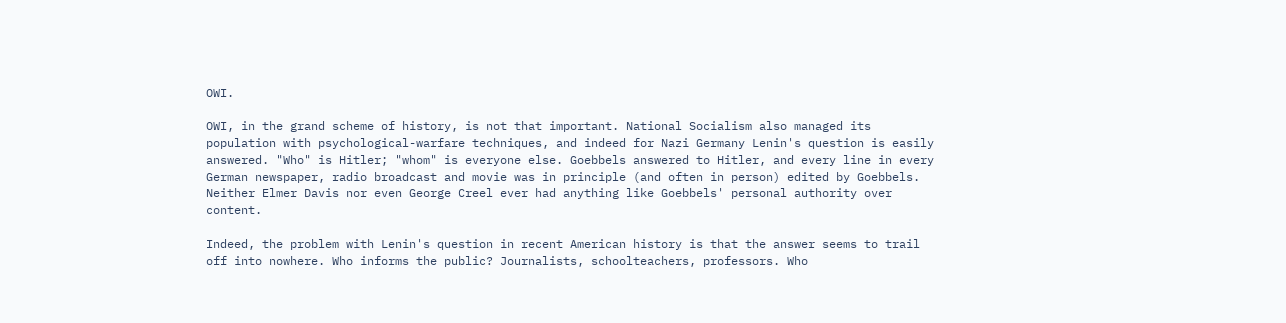OWI.

OWI, in the grand scheme of history, is not that important. National Socialism also managed its population with psychological-warfare techniques, and indeed for Nazi Germany Lenin's question is easily answered. "Who" is Hitler; "whom" is everyone else. Goebbels answered to Hitler, and every line in every German newspaper, radio broadcast and movie was in principle (and often in person) edited by Goebbels. Neither Elmer Davis nor even George Creel ever had anything like Goebbels' personal authority over content.

Indeed, the problem with Lenin's question in recent American history is that the answer seems to trail off into nowhere. Who informs the public? Journalists, schoolteachers, professors. Who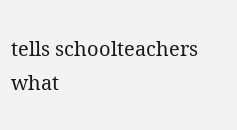tells schoolteachers what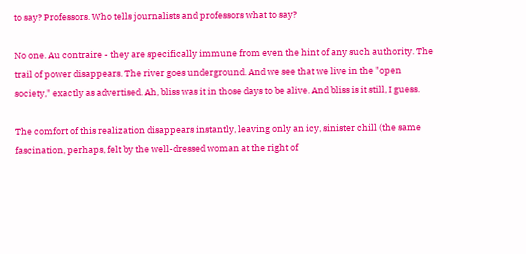to say? Professors. Who tells journalists and professors what to say?

No one. Au contraire - they are specifically immune from even the hint of any such authority. The trail of power disappears. The river goes underground. And we see that we live in the "open society," exactly as advertised. Ah, bliss was it in those days to be alive. And bliss is it still, I guess.

The comfort of this realization disappears instantly, leaving only an icy, sinister chill (the same fascination, perhaps, felt by the well-dressed woman at the right of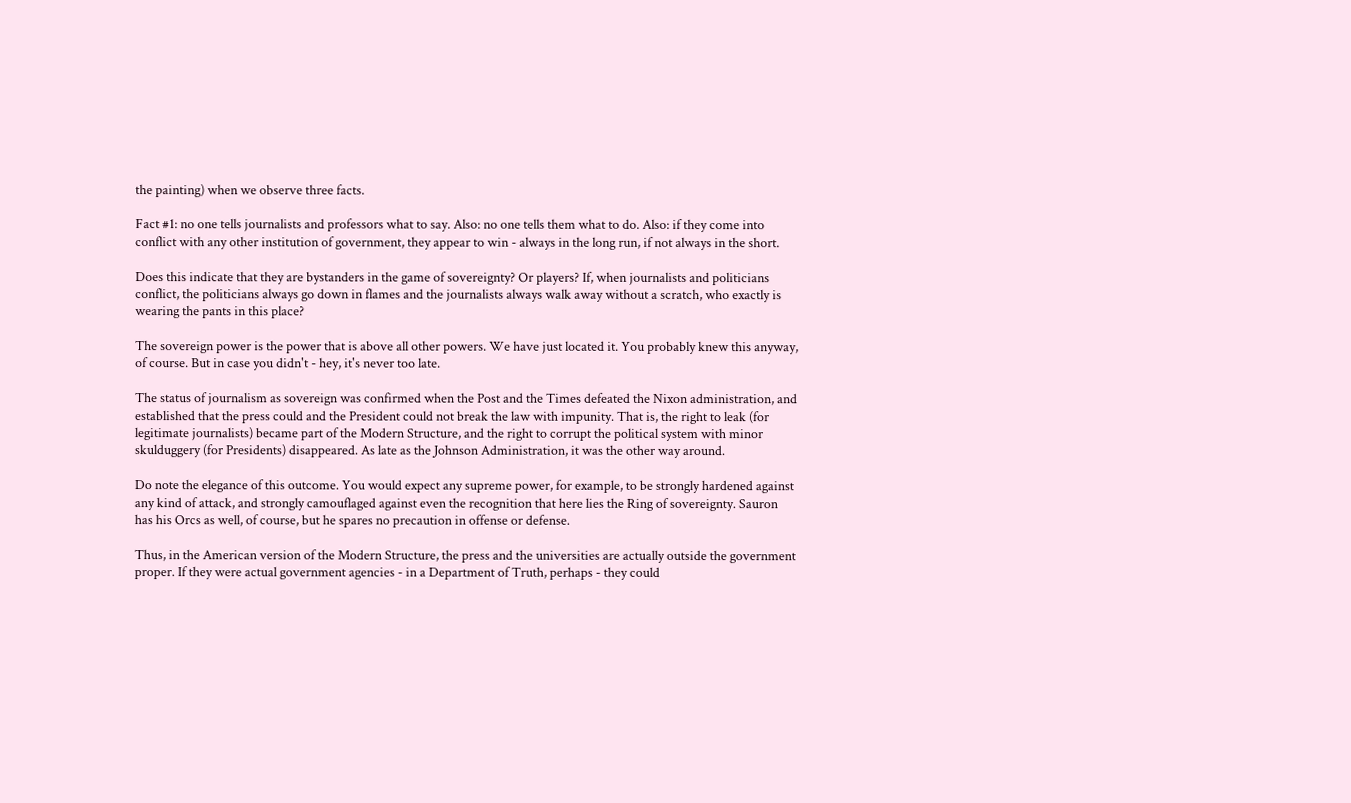the painting) when we observe three facts.

Fact #1: no one tells journalists and professors what to say. Also: no one tells them what to do. Also: if they come into conflict with any other institution of government, they appear to win - always in the long run, if not always in the short.

Does this indicate that they are bystanders in the game of sovereignty? Or players? If, when journalists and politicians conflict, the politicians always go down in flames and the journalists always walk away without a scratch, who exactly is wearing the pants in this place?

The sovereign power is the power that is above all other powers. We have just located it. You probably knew this anyway, of course. But in case you didn't - hey, it's never too late.

The status of journalism as sovereign was confirmed when the Post and the Times defeated the Nixon administration, and established that the press could and the President could not break the law with impunity. That is, the right to leak (for legitimate journalists) became part of the Modern Structure, and the right to corrupt the political system with minor skulduggery (for Presidents) disappeared. As late as the Johnson Administration, it was the other way around.

Do note the elegance of this outcome. You would expect any supreme power, for example, to be strongly hardened against any kind of attack, and strongly camouflaged against even the recognition that here lies the Ring of sovereignty. Sauron has his Orcs as well, of course, but he spares no precaution in offense or defense.

Thus, in the American version of the Modern Structure, the press and the universities are actually outside the government proper. If they were actual government agencies - in a Department of Truth, perhaps - they could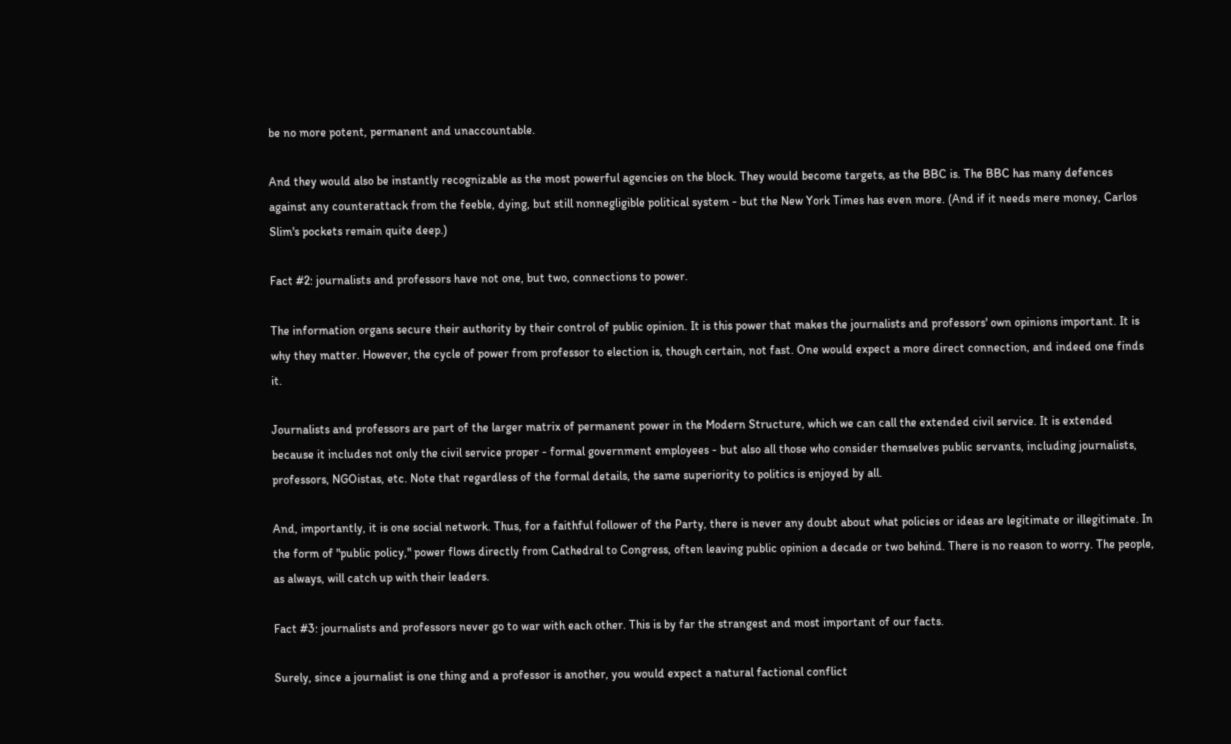be no more potent, permanent and unaccountable.

And they would also be instantly recognizable as the most powerful agencies on the block. They would become targets, as the BBC is. The BBC has many defences against any counterattack from the feeble, dying, but still nonnegligible political system - but the New York Times has even more. (And if it needs mere money, Carlos Slim's pockets remain quite deep.)

Fact #2: journalists and professors have not one, but two, connections to power.

The information organs secure their authority by their control of public opinion. It is this power that makes the journalists and professors' own opinions important. It is why they matter. However, the cycle of power from professor to election is, though certain, not fast. One would expect a more direct connection, and indeed one finds it.

Journalists and professors are part of the larger matrix of permanent power in the Modern Structure, which we can call the extended civil service. It is extended because it includes not only the civil service proper - formal government employees - but also all those who consider themselves public servants, including journalists, professors, NGOistas, etc. Note that regardless of the formal details, the same superiority to politics is enjoyed by all.

And, importantly, it is one social network. Thus, for a faithful follower of the Party, there is never any doubt about what policies or ideas are legitimate or illegitimate. In the form of "public policy," power flows directly from Cathedral to Congress, often leaving public opinion a decade or two behind. There is no reason to worry. The people, as always, will catch up with their leaders.

Fact #3: journalists and professors never go to war with each other. This is by far the strangest and most important of our facts.

Surely, since a journalist is one thing and a professor is another, you would expect a natural factional conflict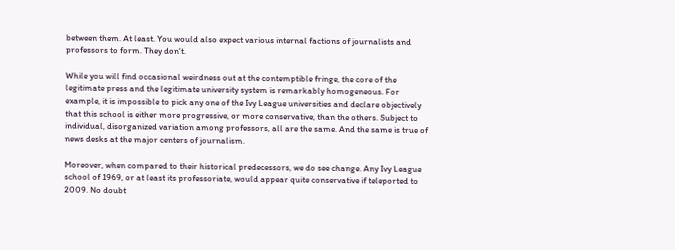between them. At least. You would also expect various internal factions of journalists and professors to form. They don't.

While you will find occasional weirdness out at the contemptible fringe, the core of the legitimate press and the legitimate university system is remarkably homogeneous. For example, it is impossible to pick any one of the Ivy League universities and declare objectively that this school is either more progressive, or more conservative, than the others. Subject to individual, disorganized variation among professors, all are the same. And the same is true of news desks at the major centers of journalism.

Moreover, when compared to their historical predecessors, we do see change. Any Ivy League school of 1969, or at least its professoriate, would appear quite conservative if teleported to 2009. No doubt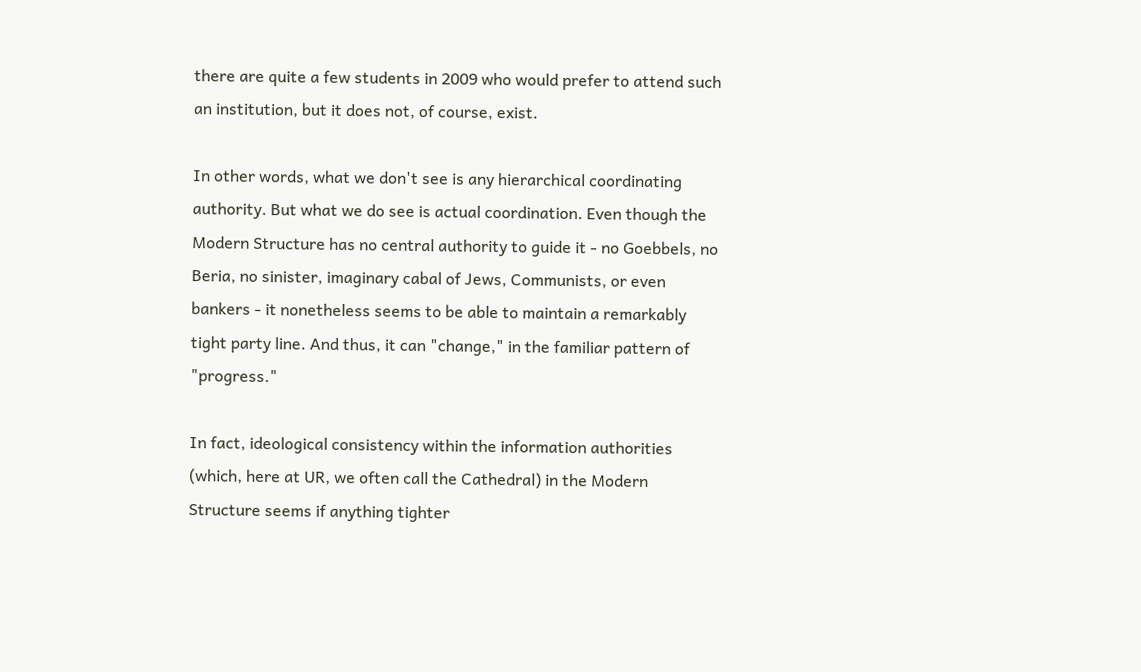there are quite a few students in 2009 who would prefer to attend such an institution, but it does not, of course, exist.

In other words, what we don't see is any hierarchical coordinating authority. But what we do see is actual coordination. Even though the Modern Structure has no central authority to guide it - no Goebbels, no Beria, no sinister, imaginary cabal of Jews, Communists, or even bankers - it nonetheless seems to be able to maintain a remarkably tight party line. And thus, it can "change," in the familiar pattern of "progress."

In fact, ideological consistency within the information authorities (which, here at UR, we often call the Cathedral) in the Modern Structure seems if anything tighter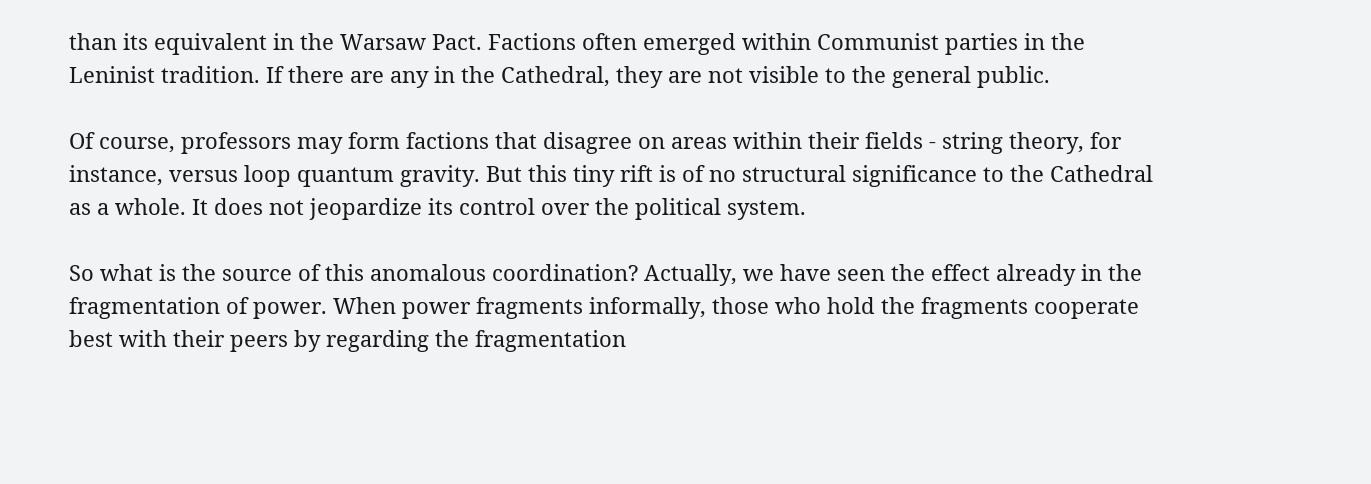than its equivalent in the Warsaw Pact. Factions often emerged within Communist parties in the Leninist tradition. If there are any in the Cathedral, they are not visible to the general public.

Of course, professors may form factions that disagree on areas within their fields - string theory, for instance, versus loop quantum gravity. But this tiny rift is of no structural significance to the Cathedral as a whole. It does not jeopardize its control over the political system.

So what is the source of this anomalous coordination? Actually, we have seen the effect already in the fragmentation of power. When power fragments informally, those who hold the fragments cooperate best with their peers by regarding the fragmentation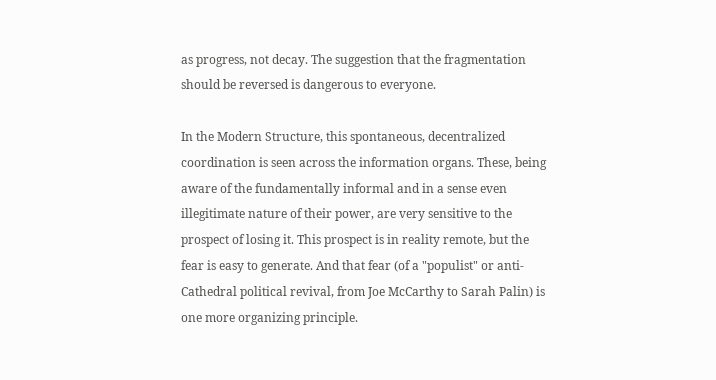as progress, not decay. The suggestion that the fragmentation should be reversed is dangerous to everyone.

In the Modern Structure, this spontaneous, decentralized coordination is seen across the information organs. These, being aware of the fundamentally informal and in a sense even illegitimate nature of their power, are very sensitive to the prospect of losing it. This prospect is in reality remote, but the fear is easy to generate. And that fear (of a "populist" or anti-Cathedral political revival, from Joe McCarthy to Sarah Palin) is one more organizing principle.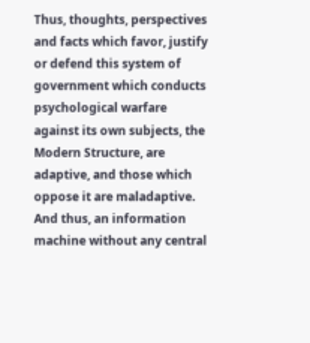Thus, thoughts, perspectives and facts which favor, justify or defend this system of government which conducts psychological warfare against its own subjects, the Modern Structure, are adaptive, and those which oppose it are maladaptive. And thus, an information machine without any central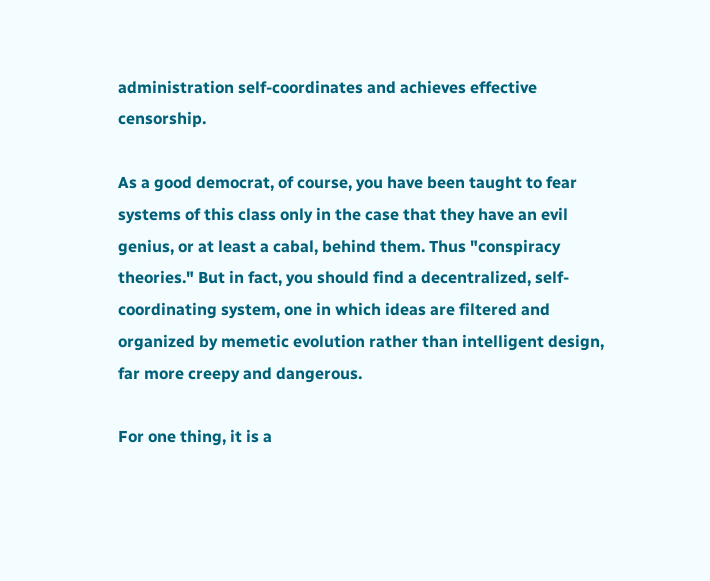administration self-coordinates and achieves effective censorship.

As a good democrat, of course, you have been taught to fear systems of this class only in the case that they have an evil genius, or at least a cabal, behind them. Thus "conspiracy theories." But in fact, you should find a decentralized, self-coordinating system, one in which ideas are filtered and organized by memetic evolution rather than intelligent design, far more creepy and dangerous.

For one thing, it is a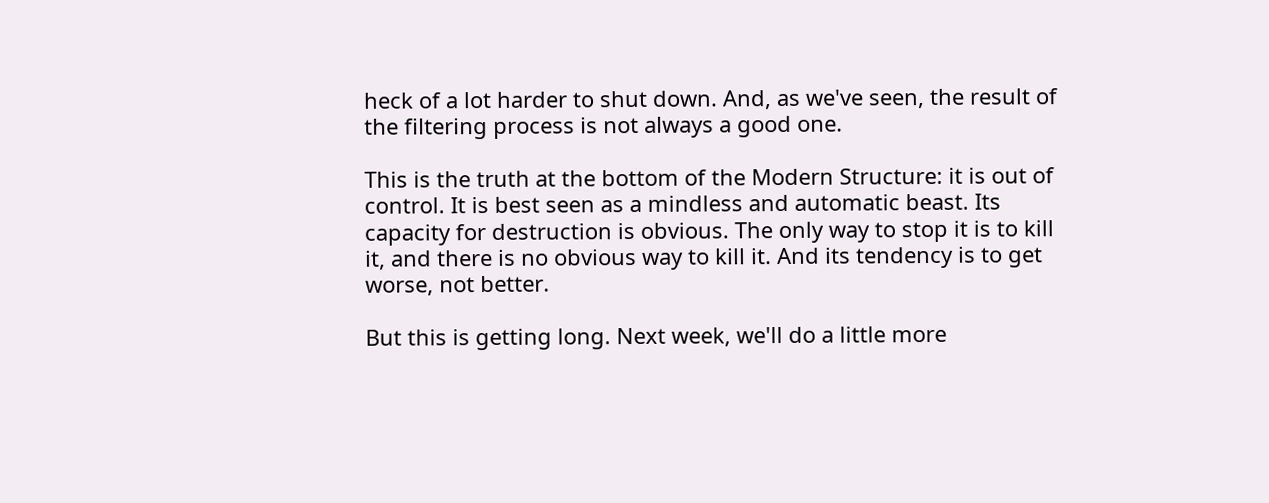heck of a lot harder to shut down. And, as we've seen, the result of the filtering process is not always a good one.

This is the truth at the bottom of the Modern Structure: it is out of control. It is best seen as a mindless and automatic beast. Its capacity for destruction is obvious. The only way to stop it is to kill it, and there is no obvious way to kill it. And its tendency is to get worse, not better.

But this is getting long. Next week, we'll do a little more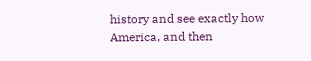history and see exactly how America, and then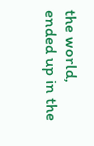the world, ended up in the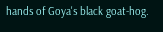hands of Goya's black goat-hog.